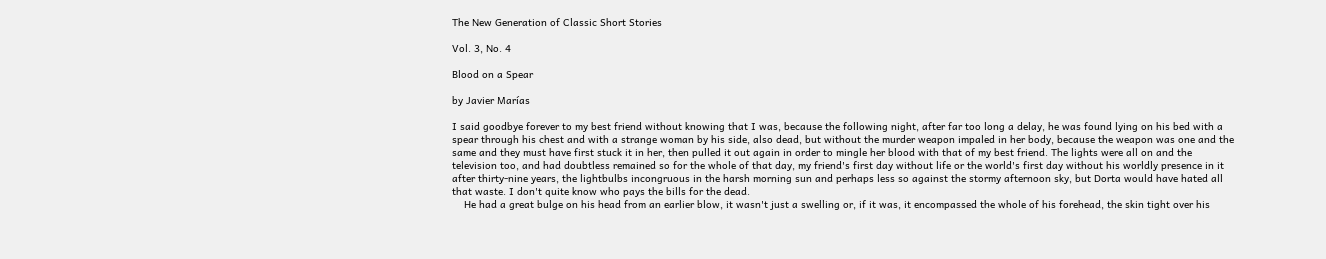The New Generation of Classic Short Stories

Vol. 3, No. 4

Blood on a Spear

by Javier Marías

I said goodbye forever to my best friend without knowing that I was, because the following night, after far too long a delay, he was found lying on his bed with a spear through his chest and with a strange woman by his side, also dead, but without the murder weapon impaled in her body, because the weapon was one and the same and they must have first stuck it in her, then pulled it out again in order to mingle her blood with that of my best friend. The lights were all on and the television too, and had doubtless remained so for the whole of that day, my friend's first day without life or the world's first day without his worldly presence in it after thirty-nine years, the lightbulbs incongruous in the harsh morning sun and perhaps less so against the stormy afternoon sky, but Dorta would have hated all that waste. I don't quite know who pays the bills for the dead.
    He had a great bulge on his head from an earlier blow, it wasn't just a swelling or, if it was, it encompassed the whole of his forehead, the skin tight over his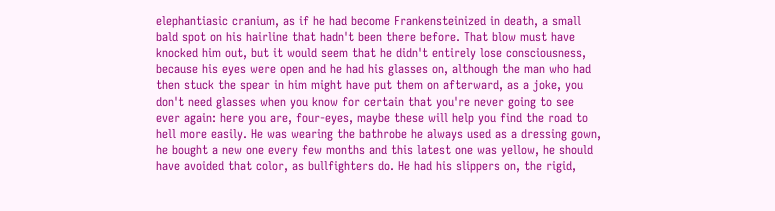elephantiasic cranium, as if he had become Frankensteinized in death, a small bald spot on his hairline that hadn't been there before. That blow must have knocked him out, but it would seem that he didn't entirely lose consciousness, because his eyes were open and he had his glasses on, although the man who had then stuck the spear in him might have put them on afterward, as a joke, you don't need glasses when you know for certain that you're never going to see ever again: here you are, four-eyes, maybe these will help you find the road to hell more easily. He was wearing the bathrobe he always used as a dressing gown, he bought a new one every few months and this latest one was yellow, he should have avoided that color, as bullfighters do. He had his slippers on, the rigid,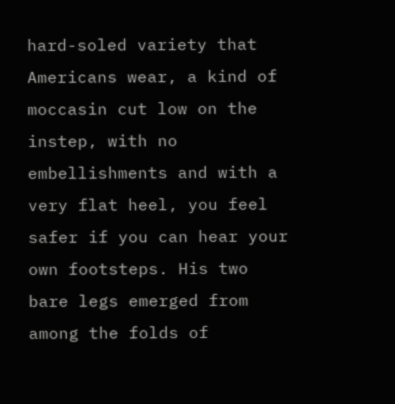hard-soled variety that Americans wear, a kind of moccasin cut low on the instep, with no embellishments and with a very flat heel, you feel safer if you can hear your own footsteps. His two bare legs emerged from among the folds of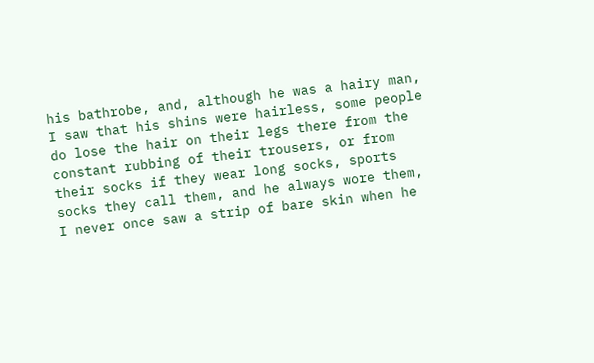his bathrobe, and, although he was a hairy man, I saw that his shins were hairless, some people do lose the hair on their legs there from the constant rubbing of their trousers, or from their socks if they wear long socks, sports socks they call them, and he always wore them, I never once saw a strip of bare skin when he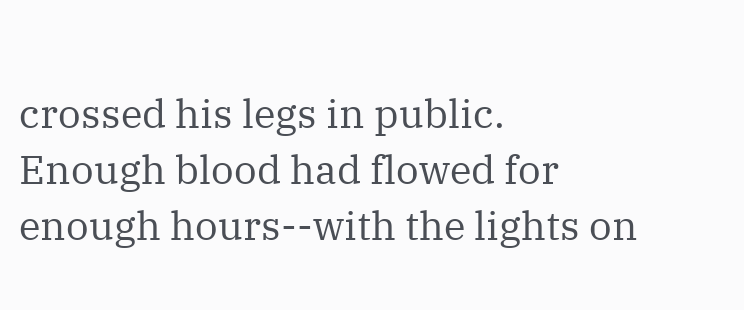crossed his legs in public. Enough blood had flowed for enough hours--with the lights on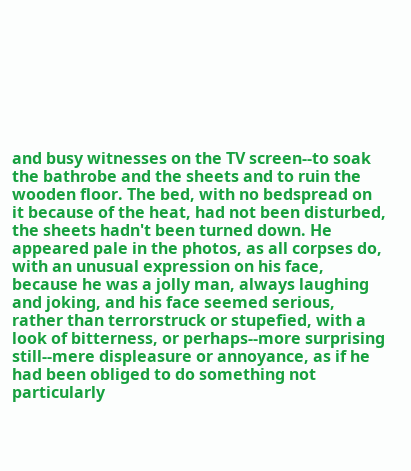and busy witnesses on the TV screen--to soak the bathrobe and the sheets and to ruin the wooden floor. The bed, with no bedspread on it because of the heat, had not been disturbed, the sheets hadn't been turned down. He appeared pale in the photos, as all corpses do, with an unusual expression on his face, because he was a jolly man, always laughing and joking, and his face seemed serious, rather than terrorstruck or stupefied, with a look of bitterness, or perhaps--more surprising still--mere displeasure or annoyance, as if he had been obliged to do something not particularly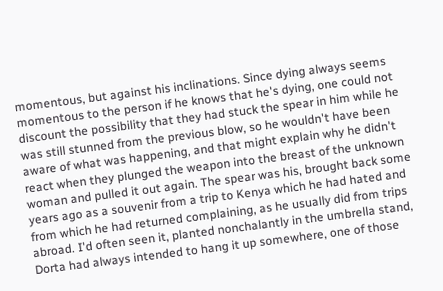momentous, but against his inclinations. Since dying always seems momentous to the person if he knows that he's dying, one could not discount the possibility that they had stuck the spear in him while he was still stunned from the previous blow, so he wouldn't have been aware of what was happening, and that might explain why he didn't react when they plunged the weapon into the breast of the unknown woman and pulled it out again. The spear was his, brought back some years ago as a souvenir from a trip to Kenya which he had hated and from which he had returned complaining, as he usually did from trips abroad. I'd often seen it, planted nonchalantly in the umbrella stand, Dorta had always intended to hang it up somewhere, one of those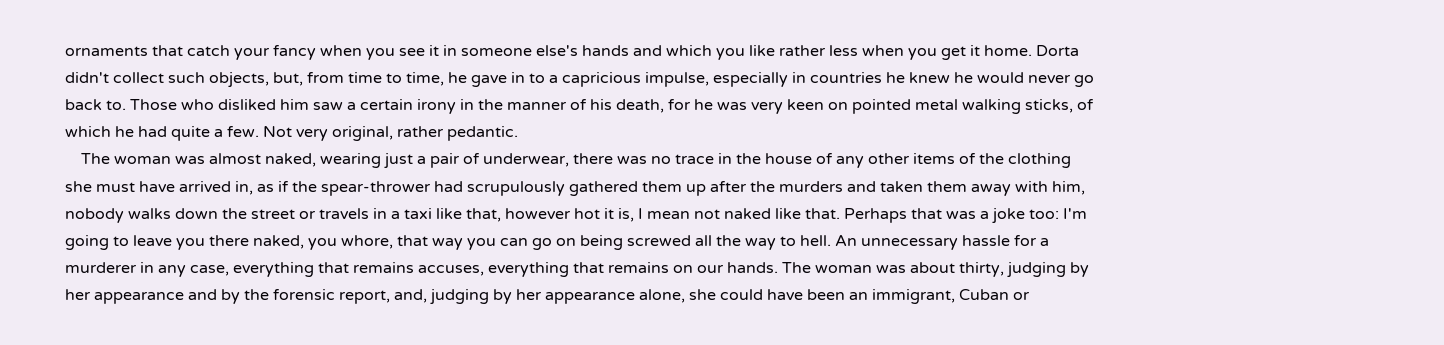ornaments that catch your fancy when you see it in someone else's hands and which you like rather less when you get it home. Dorta didn't collect such objects, but, from time to time, he gave in to a capricious impulse, especially in countries he knew he would never go back to. Those who disliked him saw a certain irony in the manner of his death, for he was very keen on pointed metal walking sticks, of which he had quite a few. Not very original, rather pedantic.
    The woman was almost naked, wearing just a pair of underwear, there was no trace in the house of any other items of the clothing she must have arrived in, as if the spear-thrower had scrupulously gathered them up after the murders and taken them away with him, nobody walks down the street or travels in a taxi like that, however hot it is, I mean not naked like that. Perhaps that was a joke too: I'm going to leave you there naked, you whore, that way you can go on being screwed all the way to hell. An unnecessary hassle for a murderer in any case, everything that remains accuses, everything that remains on our hands. The woman was about thirty, judging by her appearance and by the forensic report, and, judging by her appearance alone, she could have been an immigrant, Cuban or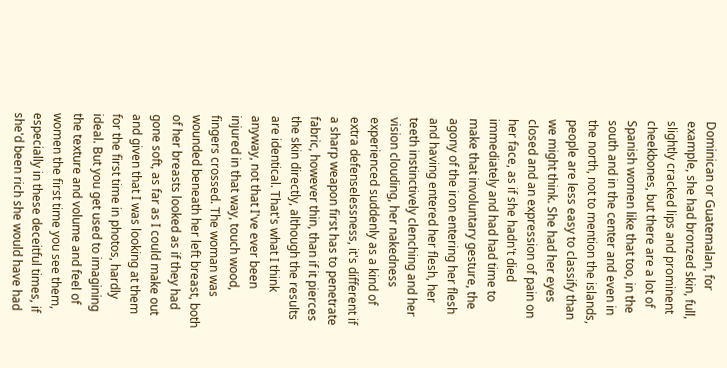Dominican or Guatemalan, for example, she had bronzed skin, full, slightly cracked lips and prominent cheekbones, but there are a lot of Spanish women like that too, in the south and in the center and even in the north, not to mention the islands, people are less easy to classify than we might think. She had her eyes closed and an expression of pain on her face, as if she hadn't died immediately and had had time to make that involuntary gesture, the agony of the iron entering her flesh and having entered her flesh, her teeth instinctively clenching and her vision clouding, her nakedness experienced suddenly as a kind of extra defenselessness, it's different if a sharp weapon first has to penetrate fabric, however thin, than if it pierces the skin directly, although the results are identical. That's what I think anyway, not that I've ever been injured in that way, touch wood, fingers crossed. The woman was wounded beneath her left breast, both of her breasts looked as if they had gone soft, as far as I could make out and given that I was looking at them for the first time in photos, hardly ideal. But you get used to imagining the texture and volume and feel of women the first time you see them, especially in these deceitful times, if she'd been rich she would have had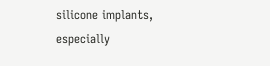silicone implants, especially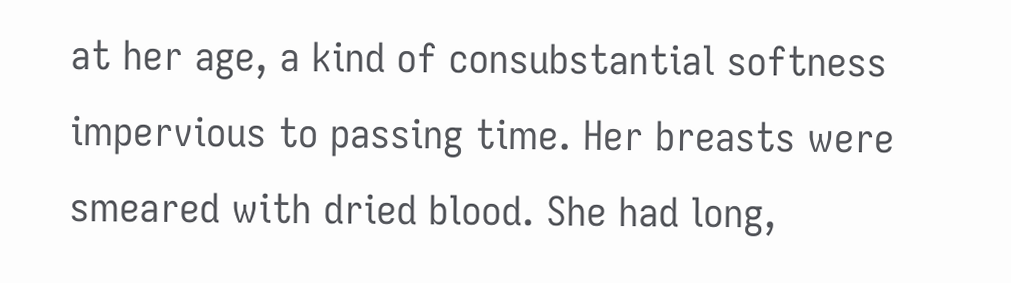at her age, a kind of consubstantial softness impervious to passing time. Her breasts were smeared with dried blood. She had long,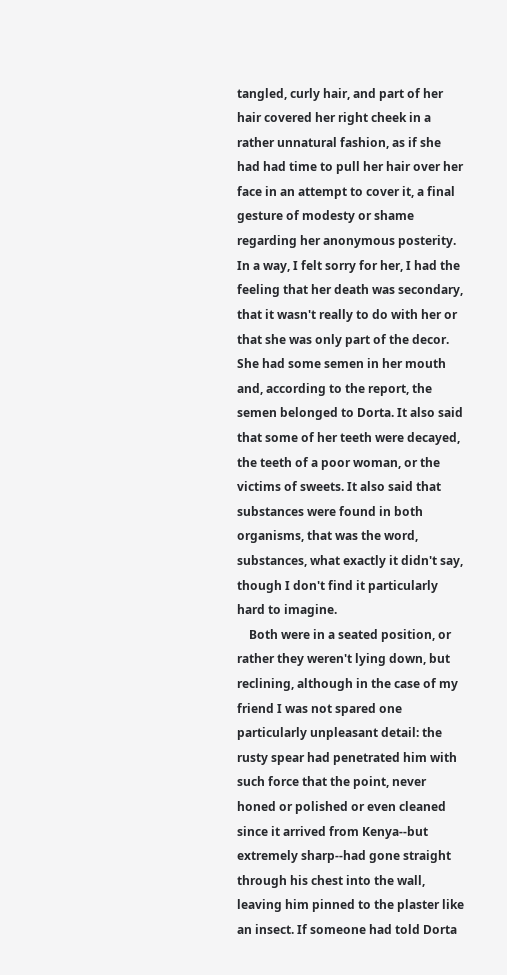tangled, curly hair, and part of her hair covered her right cheek in a rather unnatural fashion, as if she had had time to pull her hair over her face in an attempt to cover it, a final gesture of modesty or shame regarding her anonymous posterity. In a way, I felt sorry for her, I had the feeling that her death was secondary, that it wasn't really to do with her or that she was only part of the decor. She had some semen in her mouth and, according to the report, the semen belonged to Dorta. It also said that some of her teeth were decayed, the teeth of a poor woman, or the victims of sweets. It also said that substances were found in both organisms, that was the word, substances, what exactly it didn't say, though I don't find it particularly hard to imagine.
    Both were in a seated position, or rather they weren't lying down, but reclining, although in the case of my friend I was not spared one particularly unpleasant detail: the rusty spear had penetrated him with such force that the point, never honed or polished or even cleaned since it arrived from Kenya--but extremely sharp--had gone straight through his chest into the wall, leaving him pinned to the plaster like an insect. If someone had told Dorta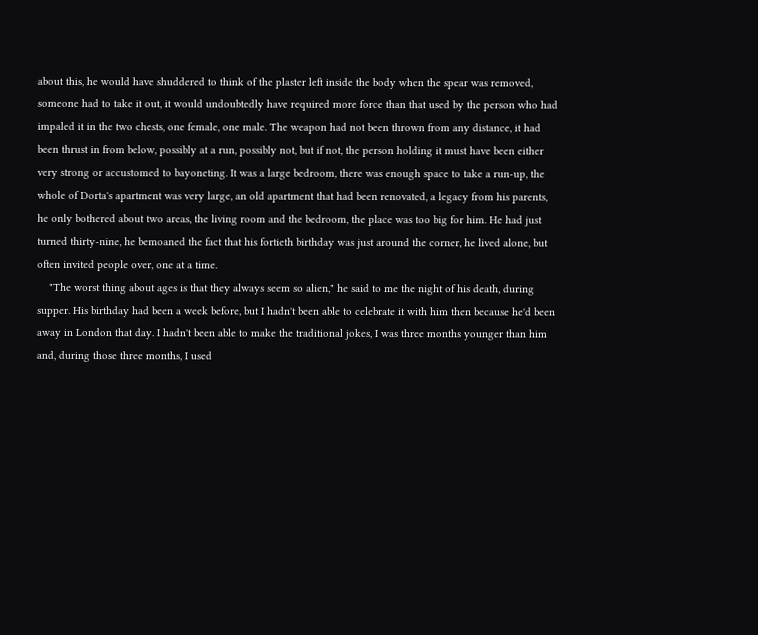about this, he would have shuddered to think of the plaster left inside the body when the spear was removed, someone had to take it out, it would undoubtedly have required more force than that used by the person who had impaled it in the two chests, one female, one male. The weapon had not been thrown from any distance, it had been thrust in from below, possibly at a run, possibly not, but if not, the person holding it must have been either very strong or accustomed to bayoneting. It was a large bedroom, there was enough space to take a run-up, the whole of Dorta's apartment was very large, an old apartment that had been renovated, a legacy from his parents, he only bothered about two areas, the living room and the bedroom, the place was too big for him. He had just turned thirty-nine, he bemoaned the fact that his fortieth birthday was just around the corner, he lived alone, but often invited people over, one at a time.
    "The worst thing about ages is that they always seem so alien," he said to me the night of his death, during supper. His birthday had been a week before, but I hadn't been able to celebrate it with him then because he'd been away in London that day. I hadn't been able to make the traditional jokes, I was three months younger than him and, during those three months, I used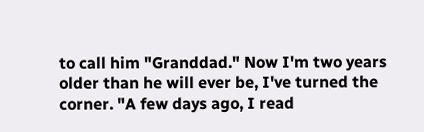to call him "Granddad." Now I'm two years older than he will ever be, I've turned the corner. "A few days ago, I read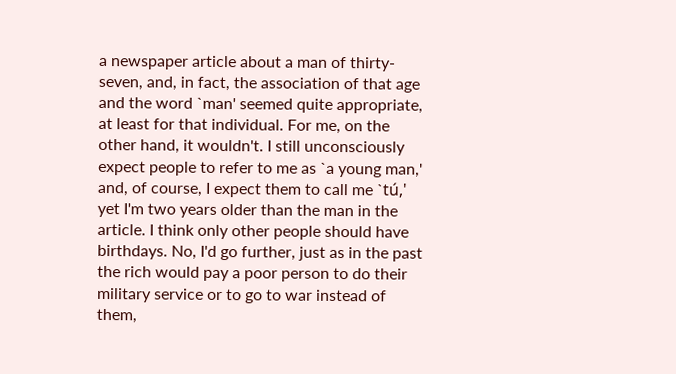a newspaper article about a man of thirty-seven, and, in fact, the association of that age and the word `man' seemed quite appropriate, at least for that individual. For me, on the other hand, it wouldn't. I still unconsciously expect people to refer to me as `a young man,' and, of course, I expect them to call me `tú,' yet I'm two years older than the man in the article. I think only other people should have birthdays. No, I'd go further, just as in the past the rich would pay a poor person to do their military service or to go to war instead of them,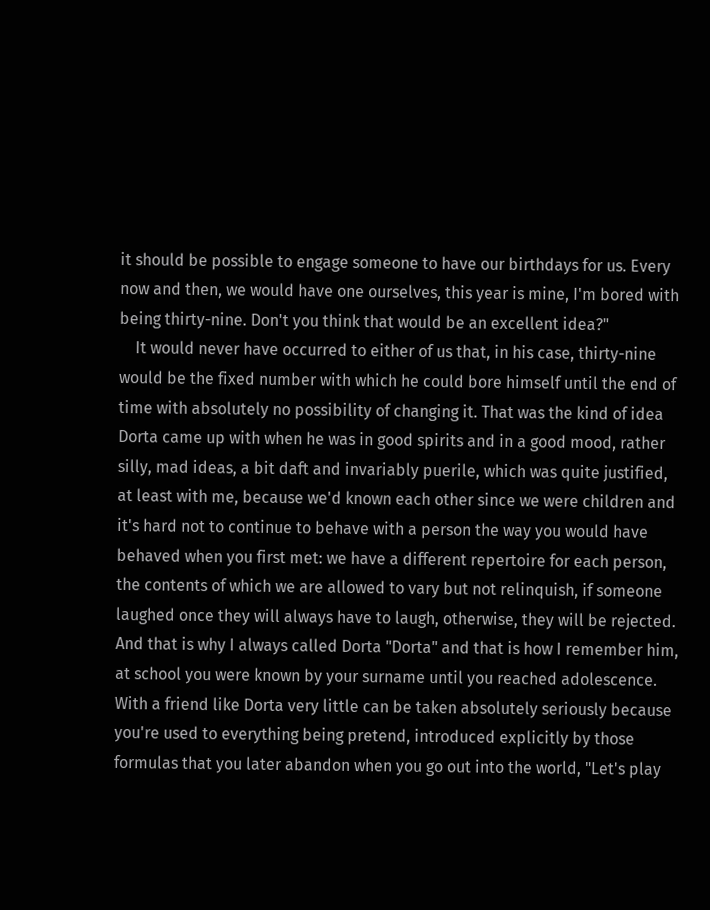it should be possible to engage someone to have our birthdays for us. Every now and then, we would have one ourselves, this year is mine, I'm bored with being thirty-nine. Don't you think that would be an excellent idea?"
    It would never have occurred to either of us that, in his case, thirty-nine would be the fixed number with which he could bore himself until the end of time with absolutely no possibility of changing it. That was the kind of idea Dorta came up with when he was in good spirits and in a good mood, rather silly, mad ideas, a bit daft and invariably puerile, which was quite justified, at least with me, because we'd known each other since we were children and it's hard not to continue to behave with a person the way you would have behaved when you first met: we have a different repertoire for each person, the contents of which we are allowed to vary but not relinquish, if someone laughed once they will always have to laugh, otherwise, they will be rejected. And that is why I always called Dorta "Dorta" and that is how I remember him, at school you were known by your surname until you reached adolescence. With a friend like Dorta very little can be taken absolutely seriously because you're used to everything being pretend, introduced explicitly by those formulas that you later abandon when you go out into the world, "Let's play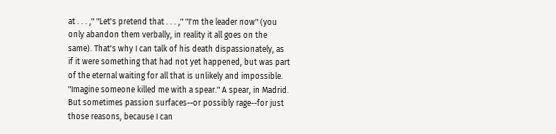at . . . ," "Let's pretend that . . . ," "I'm the leader now" (you only abandon them verbally, in reality it all goes on the same). That's why I can talk of his death dispassionately, as if it were something that had not yet happened, but was part of the eternal waiting for all that is unlikely and impossible. "Imagine someone killed me with a spear." A spear, in Madrid. But sometimes passion surfaces--or possibly rage--for just those reasons, because I can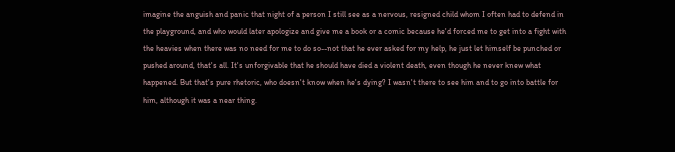imagine the anguish and panic that night of a person I still see as a nervous, resigned child whom I often had to defend in the playground, and who would later apologize and give me a book or a comic because he'd forced me to get into a fight with the heavies when there was no need for me to do so--not that he ever asked for my help, he just let himself be punched or pushed around, that's all. It's unforgivable that he should have died a violent death, even though he never knew what happened. But that's pure rhetoric, who doesn't know when he's dying? I wasn't there to see him and to go into battle for him, although it was a near thing.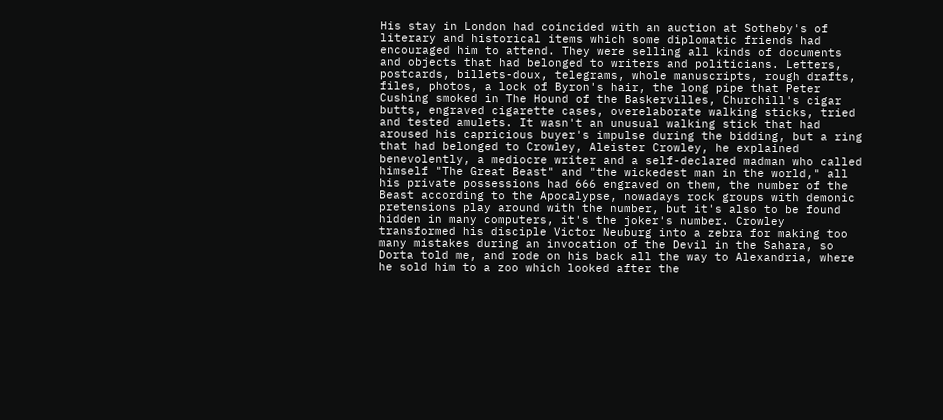His stay in London had coincided with an auction at Sotheby's of literary and historical items which some diplomatic friends had encouraged him to attend. They were selling all kinds of documents and objects that had belonged to writers and politicians. Letters, postcards, billets-doux, telegrams, whole manuscripts, rough drafts, files, photos, a lock of Byron's hair, the long pipe that Peter Cushing smoked in The Hound of the Baskervilles, Churchill's cigar butts, engraved cigarette cases, overelaborate walking sticks, tried and tested amulets. It wasn't an unusual walking stick that had aroused his capricious buyer's impulse during the bidding, but a ring that had belonged to Crowley, Aleister Crowley, he explained benevolently, a mediocre writer and a self-declared madman who called himself "The Great Beast" and "the wickedest man in the world," all his private possessions had 666 engraved on them, the number of the Beast according to the Apocalypse, nowadays rock groups with demonic pretensions play around with the number, but it's also to be found hidden in many computers, it's the joker's number. Crowley transformed his disciple Victor Neuburg into a zebra for making too many mistakes during an invocation of the Devil in the Sahara, so Dorta told me, and rode on his back all the way to Alexandria, where he sold him to a zoo which looked after the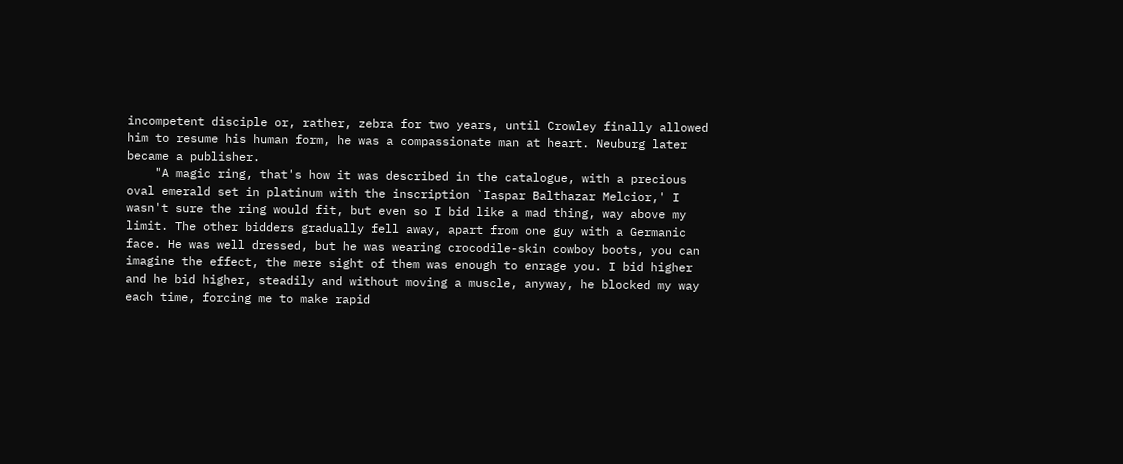incompetent disciple or, rather, zebra for two years, until Crowley finally allowed him to resume his human form, he was a compassionate man at heart. Neuburg later became a publisher.
    "A magic ring, that's how it was described in the catalogue, with a precious oval emerald set in platinum with the inscription `Iaspar Balthazar Melcior,' I wasn't sure the ring would fit, but even so I bid like a mad thing, way above my limit. The other bidders gradually fell away, apart from one guy with a Germanic face. He was well dressed, but he was wearing crocodile-skin cowboy boots, you can imagine the effect, the mere sight of them was enough to enrage you. I bid higher and he bid higher, steadily and without moving a muscle, anyway, he blocked my way each time, forcing me to make rapid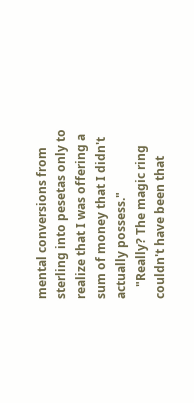mental conversions from sterling into pesetas only to realize that I was offering a sum of money that I didn't actually possess."
    "Really? The magic ring couldn't have been that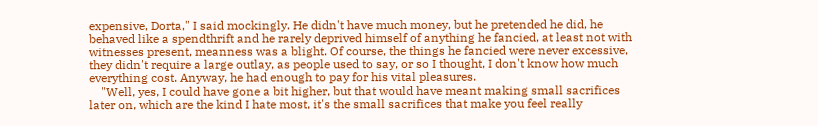expensive, Dorta," I said mockingly. He didn't have much money, but he pretended he did, he behaved like a spendthrift and he rarely deprived himself of anything he fancied, at least not with witnesses present, meanness was a blight. Of course, the things he fancied were never excessive, they didn't require a large outlay, as people used to say, or so I thought, I don't know how much everything cost. Anyway, he had enough to pay for his vital pleasures.
    "Well, yes, I could have gone a bit higher, but that would have meant making small sacrifices later on, which are the kind I hate most, it's the small sacrifices that make you feel really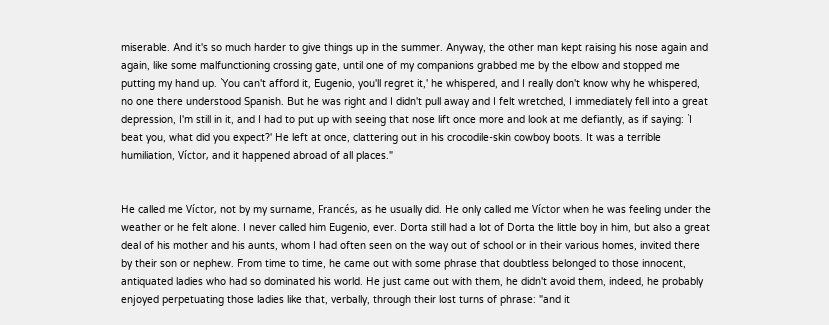miserable. And it's so much harder to give things up in the summer. Anyway, the other man kept raising his nose again and again, like some malfunctioning crossing gate, until one of my companions grabbed me by the elbow and stopped me putting my hand up. `You can't afford it, Eugenio, you'll regret it,' he whispered, and I really don't know why he whispered, no one there understood Spanish. But he was right and I didn't pull away and I felt wretched, I immediately fell into a great depression, I'm still in it, and I had to put up with seeing that nose lift once more and look at me defiantly, as if saying: `I beat you, what did you expect?' He left at once, clattering out in his crocodile-skin cowboy boots. It was a terrible humiliation, Víctor, and it happened abroad of all places."


He called me Víctor, not by my surname, Francés, as he usually did. He only called me Víctor when he was feeling under the weather or he felt alone. I never called him Eugenio, ever. Dorta still had a lot of Dorta the little boy in him, but also a great deal of his mother and his aunts, whom I had often seen on the way out of school or in their various homes, invited there by their son or nephew. From time to time, he came out with some phrase that doubtless belonged to those innocent, antiquated ladies who had so dominated his world. He just came out with them, he didn't avoid them, indeed, he probably enjoyed perpetuating those ladies like that, verbally, through their lost turns of phrase: "and it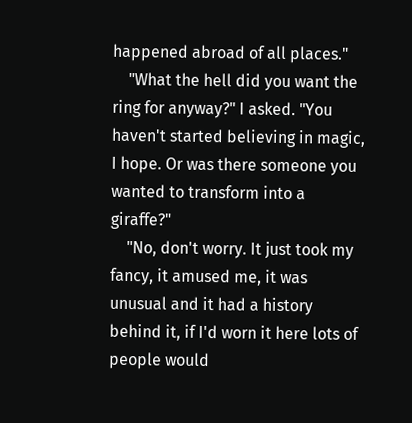happened abroad of all places."
    "What the hell did you want the ring for anyway?" I asked. "You haven't started believing in magic, I hope. Or was there someone you wanted to transform into a giraffe?"
    "No, don't worry. It just took my fancy, it amused me, it was unusual and it had a history behind it, if I'd worn it here lots of people would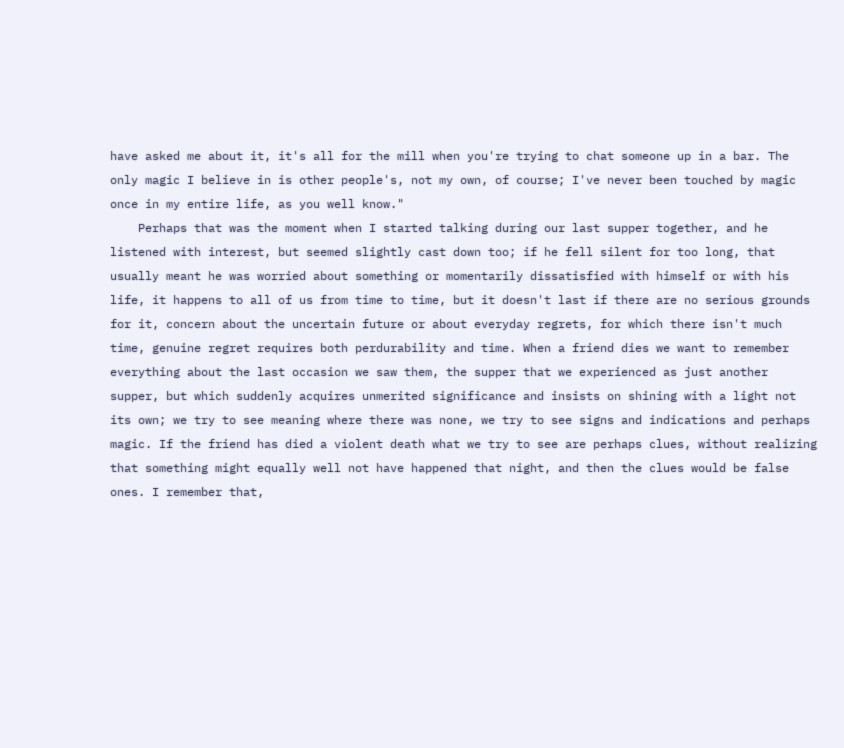have asked me about it, it's all for the mill when you're trying to chat someone up in a bar. The only magic I believe in is other people's, not my own, of course; I've never been touched by magic once in my entire life, as you well know."
    Perhaps that was the moment when I started talking during our last supper together, and he listened with interest, but seemed slightly cast down too; if he fell silent for too long, that usually meant he was worried about something or momentarily dissatisfied with himself or with his life, it happens to all of us from time to time, but it doesn't last if there are no serious grounds for it, concern about the uncertain future or about everyday regrets, for which there isn't much time, genuine regret requires both perdurability and time. When a friend dies we want to remember everything about the last occasion we saw them, the supper that we experienced as just another supper, but which suddenly acquires unmerited significance and insists on shining with a light not its own; we try to see meaning where there was none, we try to see signs and indications and perhaps magic. If the friend has died a violent death what we try to see are perhaps clues, without realizing that something might equally well not have happened that night, and then the clues would be false ones. I remember that,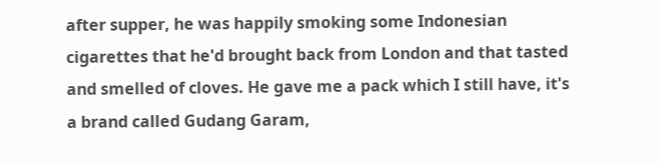after supper, he was happily smoking some Indonesian cigarettes that he'd brought back from London and that tasted and smelled of cloves. He gave me a pack which I still have, it's a brand called Gudang Garam,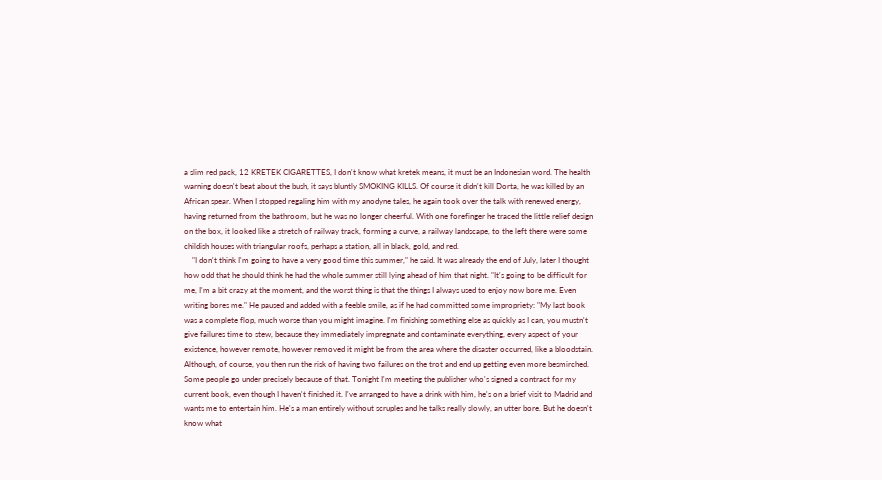a slim red pack, 12 KRETEK CIGARETTES, I don't know what kretek means, it must be an Indonesian word. The health warning doesn't beat about the bush, it says bluntly SMOKING KILLS. Of course it didn't kill Dorta, he was killed by an African spear. When I stopped regaling him with my anodyne tales, he again took over the talk with renewed energy, having returned from the bathroom, but he was no longer cheerful. With one forefinger he traced the little relief design on the box, it looked like a stretch of railway track, forming a curve, a railway landscape, to the left there were some childish houses with triangular roofs, perhaps a station, all in black, gold, and red.
    "I don't think I'm going to have a very good time this summer," he said. It was already the end of July, later I thought how odd that he should think he had the whole summer still lying ahead of him that night. "It's going to be difficult for me, I'm a bit crazy at the moment, and the worst thing is that the things I always used to enjoy now bore me. Even writing bores me." He paused and added with a feeble smile, as if he had committed some impropriety: "My last book was a complete flop, much worse than you might imagine. I'm finishing something else as quickly as I can, you mustn't give failures time to stew, because they immediately impregnate and contaminate everything, every aspect of your existence, however remote, however removed it might be from the area where the disaster occurred, like a bloodstain. Although, of course, you then run the risk of having two failures on the trot and end up getting even more besmirched. Some people go under precisely because of that. Tonight I'm meeting the publisher who's signed a contract for my current book, even though I haven't finished it. I've arranged to have a drink with him, he's on a brief visit to Madrid and wants me to entertain him. He's a man entirely without scruples and he talks really slowly, an utter bore. But he doesn't know what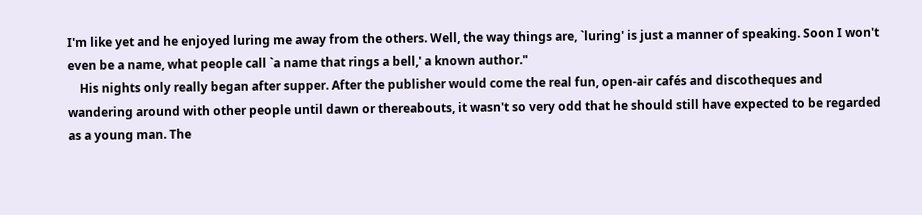I'm like yet and he enjoyed luring me away from the others. Well, the way things are, `luring' is just a manner of speaking. Soon I won't even be a name, what people call `a name that rings a bell,' a known author."
    His nights only really began after supper. After the publisher would come the real fun, open-air cafés and discotheques and wandering around with other people until dawn or thereabouts, it wasn't so very odd that he should still have expected to be regarded as a young man. The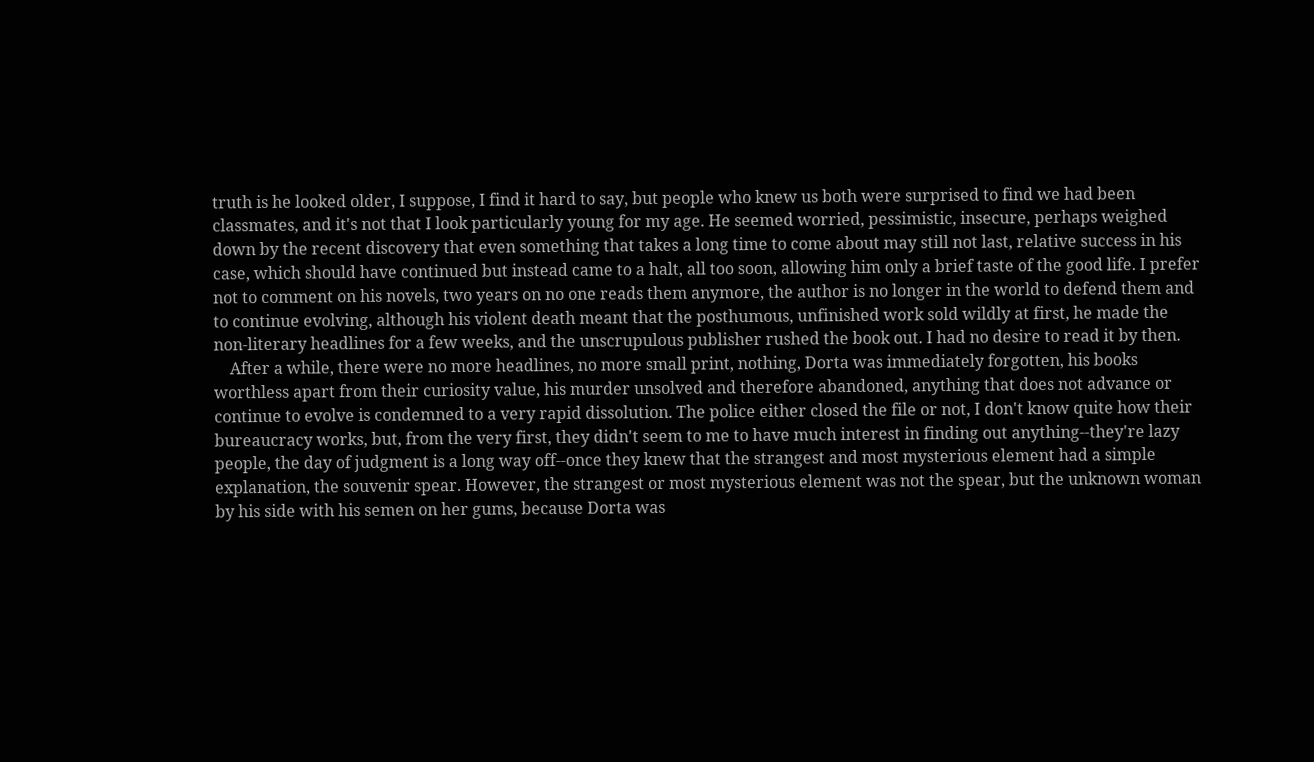truth is he looked older, I suppose, I find it hard to say, but people who knew us both were surprised to find we had been classmates, and it's not that I look particularly young for my age. He seemed worried, pessimistic, insecure, perhaps weighed down by the recent discovery that even something that takes a long time to come about may still not last, relative success in his case, which should have continued but instead came to a halt, all too soon, allowing him only a brief taste of the good life. I prefer not to comment on his novels, two years on no one reads them anymore, the author is no longer in the world to defend them and to continue evolving, although his violent death meant that the posthumous, unfinished work sold wildly at first, he made the non-literary headlines for a few weeks, and the unscrupulous publisher rushed the book out. I had no desire to read it by then.
    After a while, there were no more headlines, no more small print, nothing, Dorta was immediately forgotten, his books worthless apart from their curiosity value, his murder unsolved and therefore abandoned, anything that does not advance or continue to evolve is condemned to a very rapid dissolution. The police either closed the file or not, I don't know quite how their bureaucracy works, but, from the very first, they didn't seem to me to have much interest in finding out anything--they're lazy people, the day of judgment is a long way off--once they knew that the strangest and most mysterious element had a simple explanation, the souvenir spear. However, the strangest or most mysterious element was not the spear, but the unknown woman by his side with his semen on her gums, because Dorta was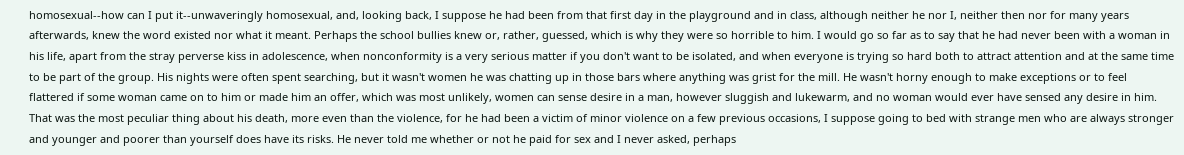homosexual--how can I put it--unwaveringly homosexual, and, looking back, I suppose he had been from that first day in the playground and in class, although neither he nor I, neither then nor for many years afterwards, knew the word existed nor what it meant. Perhaps the school bullies knew or, rather, guessed, which is why they were so horrible to him. I would go so far as to say that he had never been with a woman in his life, apart from the stray perverse kiss in adolescence, when nonconformity is a very serious matter if you don't want to be isolated, and when everyone is trying so hard both to attract attention and at the same time to be part of the group. His nights were often spent searching, but it wasn't women he was chatting up in those bars where anything was grist for the mill. He wasn't horny enough to make exceptions or to feel flattered if some woman came on to him or made him an offer, which was most unlikely, women can sense desire in a man, however sluggish and lukewarm, and no woman would ever have sensed any desire in him. That was the most peculiar thing about his death, more even than the violence, for he had been a victim of minor violence on a few previous occasions, I suppose going to bed with strange men who are always stronger and younger and poorer than yourself does have its risks. He never told me whether or not he paid for sex and I never asked, perhaps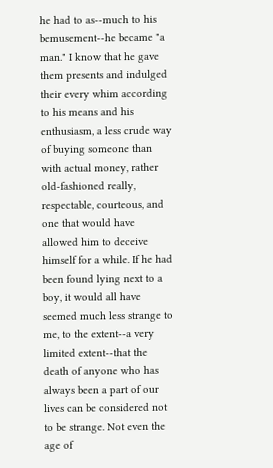he had to as--much to his bemusement--he became "a man." I know that he gave them presents and indulged their every whim according to his means and his enthusiasm, a less crude way of buying someone than with actual money, rather old-fashioned really, respectable, courteous, and one that would have allowed him to deceive himself for a while. If he had been found lying next to a boy, it would all have seemed much less strange to me, to the extent--a very limited extent--that the death of anyone who has always been a part of our lives can be considered not to be strange. Not even the age of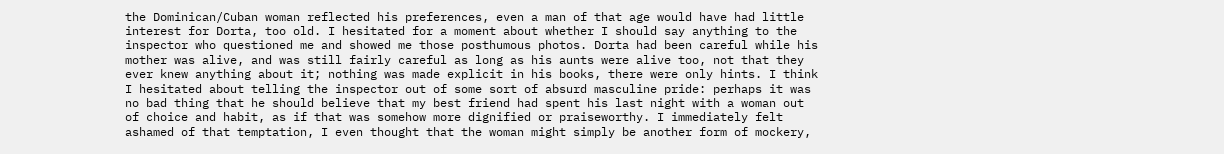the Dominican/Cuban woman reflected his preferences, even a man of that age would have had little interest for Dorta, too old. I hesitated for a moment about whether I should say anything to the inspector who questioned me and showed me those posthumous photos. Dorta had been careful while his mother was alive, and was still fairly careful as long as his aunts were alive too, not that they ever knew anything about it; nothing was made explicit in his books, there were only hints. I think I hesitated about telling the inspector out of some sort of absurd masculine pride: perhaps it was no bad thing that he should believe that my best friend had spent his last night with a woman out of choice and habit, as if that was somehow more dignified or praiseworthy. I immediately felt ashamed of that temptation, I even thought that the woman might simply be another form of mockery,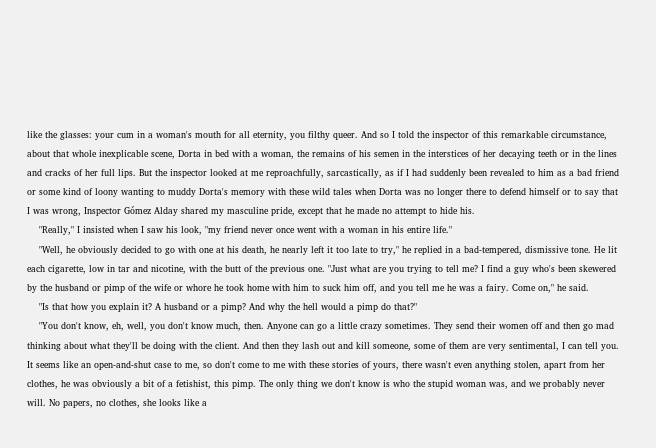like the glasses: your cum in a woman's mouth for all eternity, you filthy queer. And so I told the inspector of this remarkable circumstance, about that whole inexplicable scene, Dorta in bed with a woman, the remains of his semen in the interstices of her decaying teeth or in the lines and cracks of her full lips. But the inspector looked at me reproachfully, sarcastically, as if I had suddenly been revealed to him as a bad friend or some kind of loony wanting to muddy Dorta's memory with these wild tales when Dorta was no longer there to defend himself or to say that I was wrong, Inspector Gómez Alday shared my masculine pride, except that he made no attempt to hide his.
    "Really," I insisted when I saw his look, "my friend never once went with a woman in his entire life."
    "Well, he obviously decided to go with one at his death, he nearly left it too late to try," he replied in a bad-tempered, dismissive tone. He lit each cigarette, low in tar and nicotine, with the butt of the previous one. "Just what are you trying to tell me? I find a guy who's been skewered by the husband or pimp of the wife or whore he took home with him to suck him off, and you tell me he was a fairy. Come on," he said.
    "Is that how you explain it? A husband or a pimp? And why the hell would a pimp do that?"
    "You don't know, eh, well, you don't know much, then. Anyone can go a little crazy sometimes. They send their women off and then go mad thinking about what they'll be doing with the client. And then they lash out and kill someone, some of them are very sentimental, I can tell you. It seems like an open-and-shut case to me, so don't come to me with these stories of yours, there wasn't even anything stolen, apart from her clothes, he was obviously a bit of a fetishist, this pimp. The only thing we don't know is who the stupid woman was, and we probably never will. No papers, no clothes, she looks like a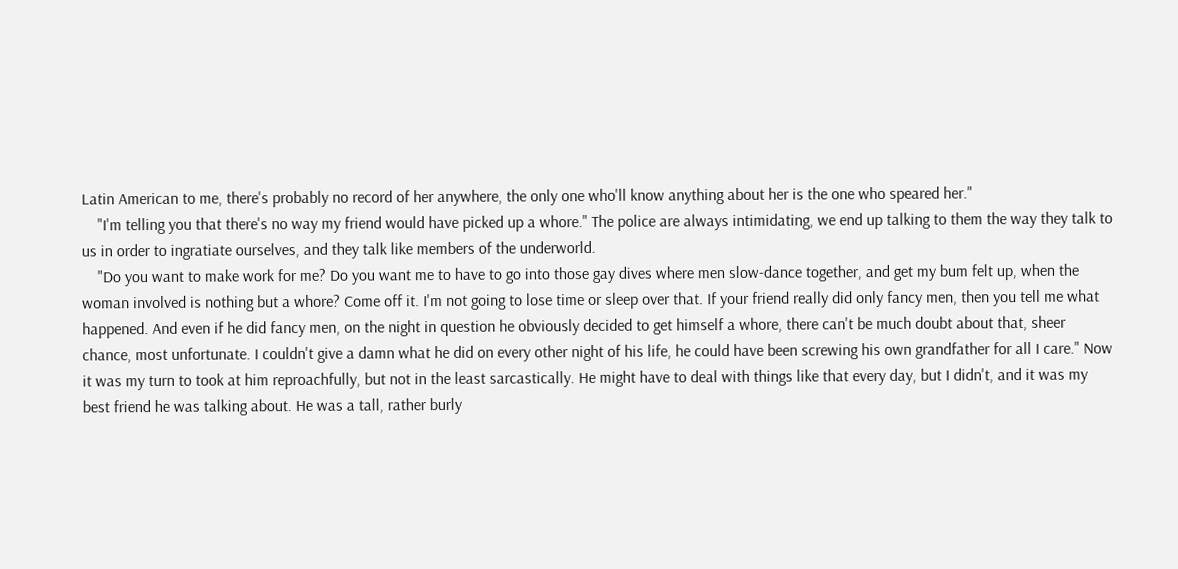Latin American to me, there's probably no record of her anywhere, the only one who'll know anything about her is the one who speared her."
    "I'm telling you that there's no way my friend would have picked up a whore." The police are always intimidating, we end up talking to them the way they talk to us in order to ingratiate ourselves, and they talk like members of the underworld.
    "Do you want to make work for me? Do you want me to have to go into those gay dives where men slow-dance together, and get my bum felt up, when the woman involved is nothing but a whore? Come off it. I'm not going to lose time or sleep over that. If your friend really did only fancy men, then you tell me what happened. And even if he did fancy men, on the night in question he obviously decided to get himself a whore, there can't be much doubt about that, sheer chance, most unfortunate. I couldn't give a damn what he did on every other night of his life, he could have been screwing his own grandfather for all I care." Now it was my turn to took at him reproachfully, but not in the least sarcastically. He might have to deal with things like that every day, but I didn't, and it was my best friend he was talking about. He was a tall, rather burly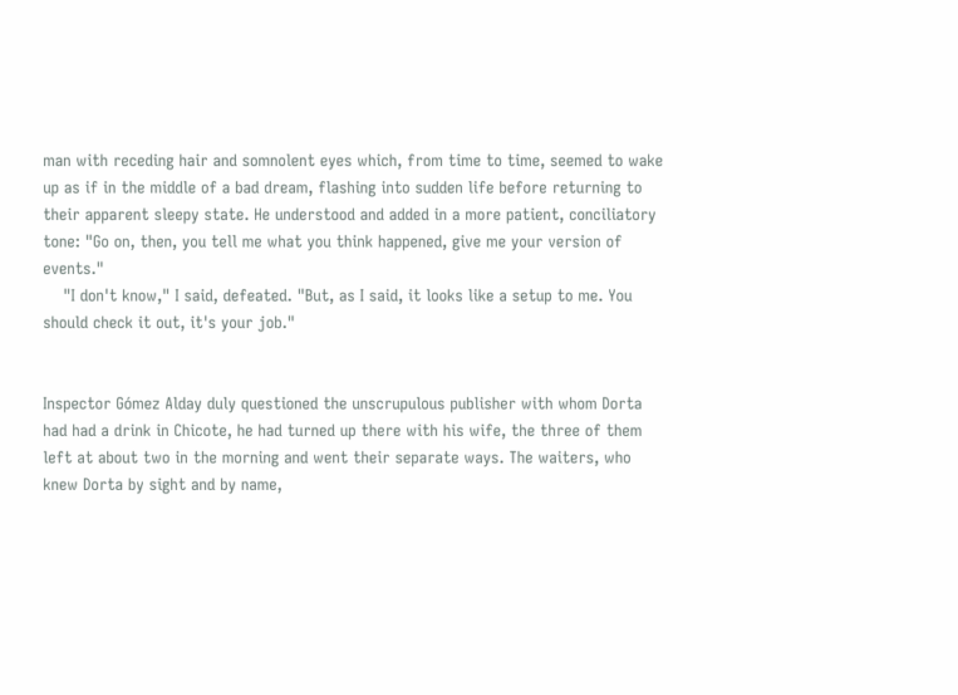man with receding hair and somnolent eyes which, from time to time, seemed to wake up as if in the middle of a bad dream, flashing into sudden life before returning to their apparent sleepy state. He understood and added in a more patient, conciliatory tone: "Go on, then, you tell me what you think happened, give me your version of events."
    "I don't know," I said, defeated. "But, as I said, it looks like a setup to me. You should check it out, it's your job."


Inspector Gómez Alday duly questioned the unscrupulous publisher with whom Dorta had had a drink in Chicote, he had turned up there with his wife, the three of them left at about two in the morning and went their separate ways. The waiters, who knew Dorta by sight and by name,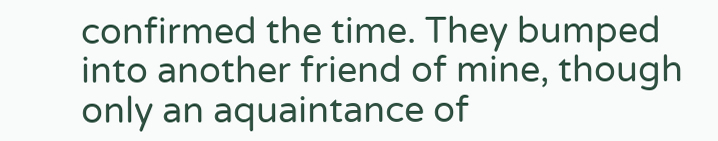confirmed the time. They bumped into another friend of mine, though only an aquaintance of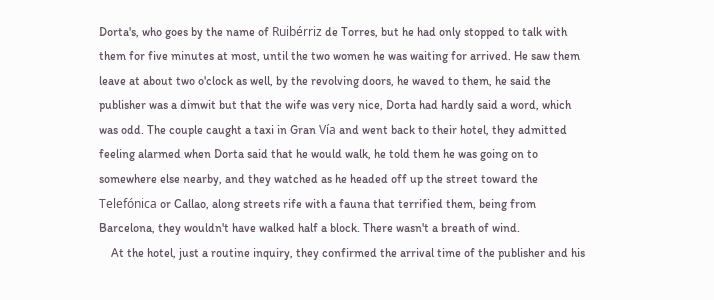Dorta's, who goes by the name of Ruibérriz de Torres, but he had only stopped to talk with them for five minutes at most, until the two women he was waiting for arrived. He saw them leave at about two o'clock as well, by the revolving doors, he waved to them, he said the publisher was a dimwit but that the wife was very nice, Dorta had hardly said a word, which was odd. The couple caught a taxi in Gran Vía and went back to their hotel, they admitted feeling alarmed when Dorta said that he would walk, he told them he was going on to somewhere else nearby, and they watched as he headed off up the street toward the Telefónica or Callao, along streets rife with a fauna that terrified them, being from Barcelona, they wouldn't have walked half a block. There wasn't a breath of wind.
    At the hotel, just a routine inquiry, they confirmed the arrival time of the publisher and his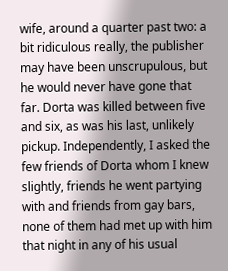wife, around a quarter past two: a bit ridiculous really, the publisher may have been unscrupulous, but he would never have gone that far. Dorta was killed between five and six, as was his last, unlikely pickup. Independently, I asked the few friends of Dorta whom I knew slightly, friends he went partying with and friends from gay bars, none of them had met up with him that night in any of his usual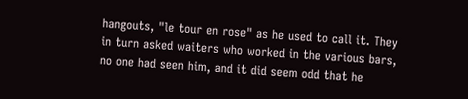hangouts, "le tour en rose" as he used to call it. They in turn asked waiters who worked in the various bars, no one had seen him, and it did seem odd that he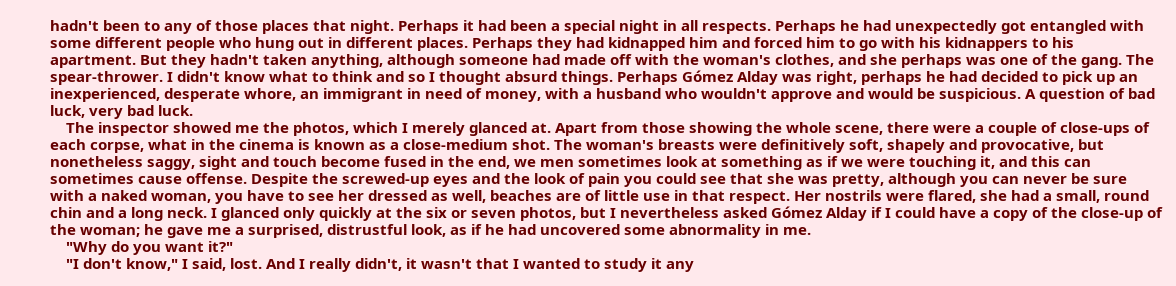hadn't been to any of those places that night. Perhaps it had been a special night in all respects. Perhaps he had unexpectedly got entangled with some different people who hung out in different places. Perhaps they had kidnapped him and forced him to go with his kidnappers to his apartment. But they hadn't taken anything, although someone had made off with the woman's clothes, and she perhaps was one of the gang. The spear-thrower. I didn't know what to think and so I thought absurd things. Perhaps Gómez Alday was right, perhaps he had decided to pick up an inexperienced, desperate whore, an immigrant in need of money, with a husband who wouldn't approve and would be suspicious. A question of bad luck, very bad luck.
    The inspector showed me the photos, which I merely glanced at. Apart from those showing the whole scene, there were a couple of close-ups of each corpse, what in the cinema is known as a close-medium shot. The woman's breasts were definitively soft, shapely and provocative, but nonetheless saggy, sight and touch become fused in the end, we men sometimes look at something as if we were touching it, and this can sometimes cause offense. Despite the screwed-up eyes and the look of pain you could see that she was pretty, although you can never be sure with a naked woman, you have to see her dressed as well, beaches are of little use in that respect. Her nostrils were flared, she had a small, round chin and a long neck. I glanced only quickly at the six or seven photos, but I nevertheless asked Gómez Alday if I could have a copy of the close-up of the woman; he gave me a surprised, distrustful look, as if he had uncovered some abnormality in me.
    "Why do you want it?"
    "I don't know," I said, lost. And I really didn't, it wasn't that I wanted to study it any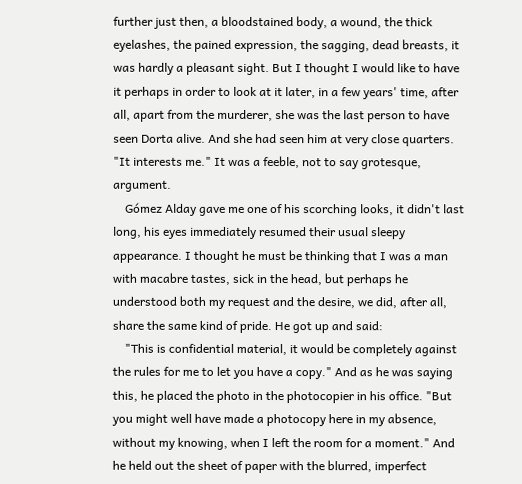further just then, a bloodstained body, a wound, the thick eyelashes, the pained expression, the sagging, dead breasts, it was hardly a pleasant sight. But I thought I would like to have it perhaps in order to look at it later, in a few years' time, after all, apart from the murderer, she was the last person to have seen Dorta alive. And she had seen him at very close quarters. "It interests me." It was a feeble, not to say grotesque, argument.
    Gómez Alday gave me one of his scorching looks, it didn't last long, his eyes immediately resumed their usual sleepy appearance. I thought he must be thinking that I was a man with macabre tastes, sick in the head, but perhaps he understood both my request and the desire, we did, after all, share the same kind of pride. He got up and said:
    "This is confidential material, it would be completely against the rules for me to let you have a copy." And as he was saying this, he placed the photo in the photocopier in his office. "But you might well have made a photocopy here in my absence, without my knowing, when I left the room for a moment." And he held out the sheet of paper with the blurred, imperfect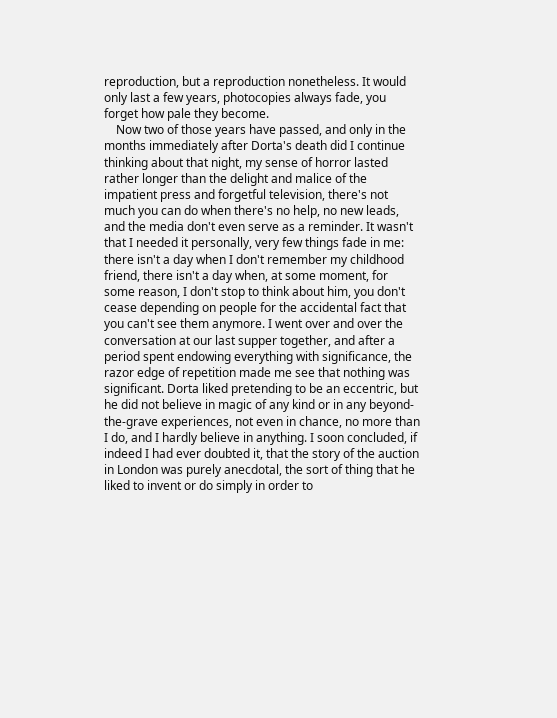reproduction, but a reproduction nonetheless. It would only last a few years, photocopies always fade, you forget how pale they become.
    Now two of those years have passed, and only in the months immediately after Dorta's death did I continue thinking about that night, my sense of horror lasted rather longer than the delight and malice of the impatient press and forgetful television, there's not much you can do when there's no help, no new leads, and the media don't even serve as a reminder. It wasn't that I needed it personally, very few things fade in me: there isn't a day when I don't remember my childhood friend, there isn't a day when, at some moment, for some reason, I don't stop to think about him, you don't cease depending on people for the accidental fact that you can't see them anymore. I went over and over the conversation at our last supper together, and after a period spent endowing everything with significance, the razor edge of repetition made me see that nothing was significant. Dorta liked pretending to be an eccentric, but he did not believe in magic of any kind or in any beyond-the-grave experiences, not even in chance, no more than I do, and I hardly believe in anything. I soon concluded, if indeed I had ever doubted it, that the story of the auction in London was purely anecdotal, the sort of thing that he liked to invent or do simply in order to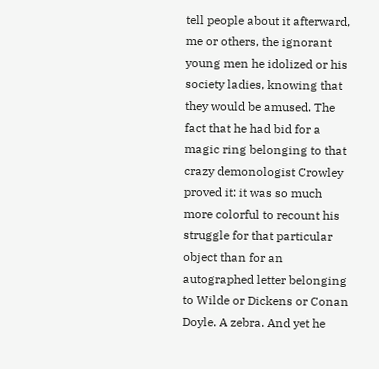tell people about it afterward, me or others, the ignorant young men he idolized or his society ladies, knowing that they would be amused. The fact that he had bid for a magic ring belonging to that crazy demonologist Crowley proved it: it was so much more colorful to recount his struggle for that particular object than for an autographed letter belonging to Wilde or Dickens or Conan Doyle. A zebra. And yet he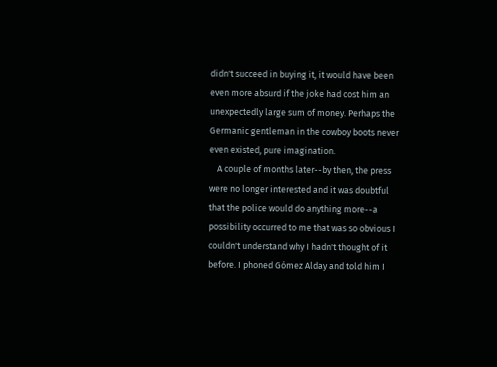didn't succeed in buying it, it would have been even more absurd if the joke had cost him an unexpectedly large sum of money. Perhaps the Germanic gentleman in the cowboy boots never even existed, pure imagination.
    A couple of months later--by then, the press were no longer interested and it was doubtful that the police would do anything more--a possibility occurred to me that was so obvious I couldn't understand why I hadn't thought of it before. I phoned Gómez Alday and told him I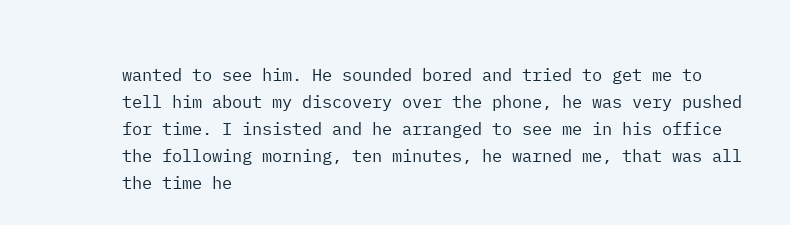wanted to see him. He sounded bored and tried to get me to tell him about my discovery over the phone, he was very pushed for time. I insisted and he arranged to see me in his office the following morning, ten minutes, he warned me, that was all the time he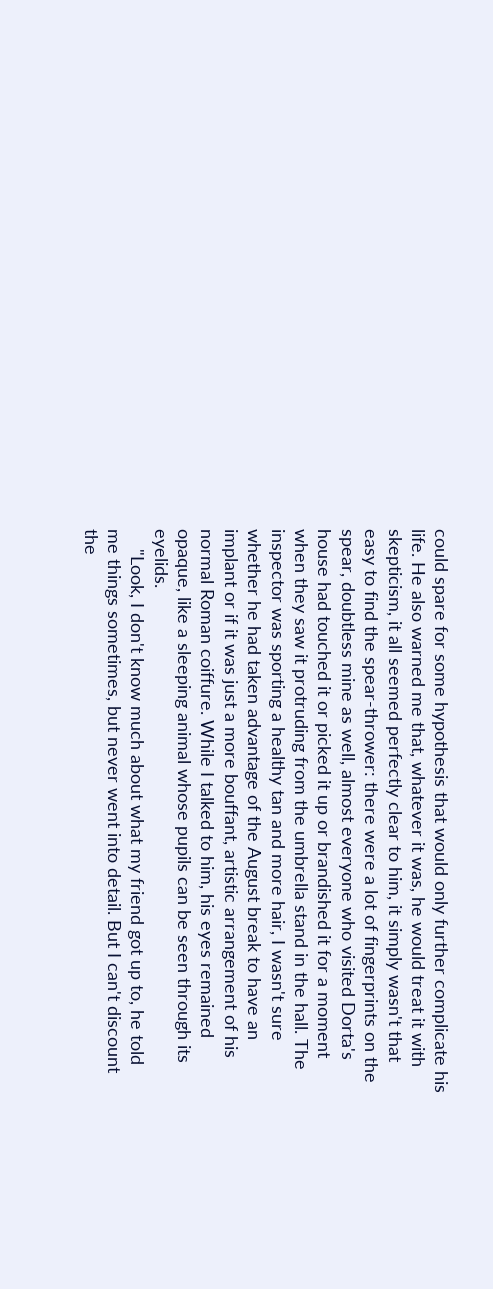could spare for some hypothesis that would only further complicate his life. He also warned me that, whatever it was, he would treat it with skepticism, it all seemed perfectly clear to him, it simply wasn't that easy to find the spear-thrower: there were a lot of fingerprints on the spear, doubtless mine as well, almost everyone who visited Dorta's house had touched it or picked it up or brandished it for a moment when they saw it protruding from the umbrella stand in the hall. The inspector was sporting a healthy tan and more hair, I wasn't sure whether he had taken advantage of the August break to have an implant or if it was just a more bouffant, artistic arrangement of his normal Roman coiffure. While I talked to him, his eyes remained opaque, like a sleeping animal whose pupils can be seen through its eyelids.
    "Look, I don't know much about what my friend got up to, he told me things sometimes, but never went into detail. But I can't discount the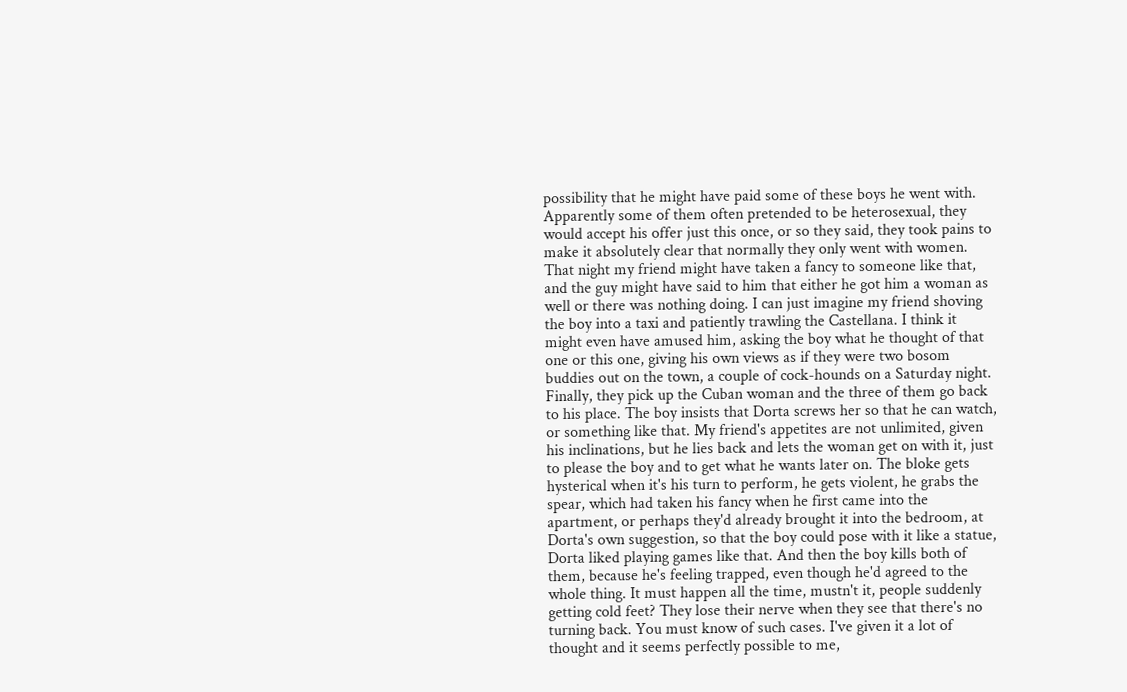possibility that he might have paid some of these boys he went with. Apparently some of them often pretended to be heterosexual, they would accept his offer just this once, or so they said, they took pains to make it absolutely clear that normally they only went with women. That night my friend might have taken a fancy to someone like that, and the guy might have said to him that either he got him a woman as well or there was nothing doing. I can just imagine my friend shoving the boy into a taxi and patiently trawling the Castellana. I think it might even have amused him, asking the boy what he thought of that one or this one, giving his own views as if they were two bosom buddies out on the town, a couple of cock-hounds on a Saturday night. Finally, they pick up the Cuban woman and the three of them go back to his place. The boy insists that Dorta screws her so that he can watch, or something like that. My friend's appetites are not unlimited, given his inclinations, but he lies back and lets the woman get on with it, just to please the boy and to get what he wants later on. The bloke gets hysterical when it's his turn to perform, he gets violent, he grabs the spear, which had taken his fancy when he first came into the apartment, or perhaps they'd already brought it into the bedroom, at Dorta's own suggestion, so that the boy could pose with it like a statue, Dorta liked playing games like that. And then the boy kills both of them, because he's feeling trapped, even though he'd agreed to the whole thing. It must happen all the time, mustn't it, people suddenly getting cold feet? They lose their nerve when they see that there's no turning back. You must know of such cases. I've given it a lot of thought and it seems perfectly possible to me,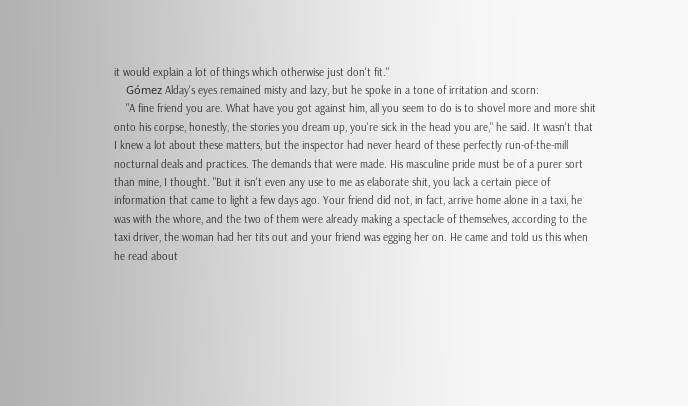it would explain a lot of things which otherwise just don't fit."
    Gómez Alday's eyes remained misty and lazy, but he spoke in a tone of irritation and scorn:
    "A fine friend you are. What have you got against him, all you seem to do is to shovel more and more shit onto his corpse, honestly, the stories you dream up, you're sick in the head you are," he said. It wasn't that I knew a lot about these matters, but the inspector had never heard of these perfectly run-of-the-mill nocturnal deals and practices. The demands that were made. His masculine pride must be of a purer sort than mine, I thought. "But it isn't even any use to me as elaborate shit, you lack a certain piece of information that came to light a few days ago. Your friend did not, in fact, arrive home alone in a taxi, he was with the whore, and the two of them were already making a spectacle of themselves, according to the taxi driver, the woman had her tits out and your friend was egging her on. He came and told us this when he read about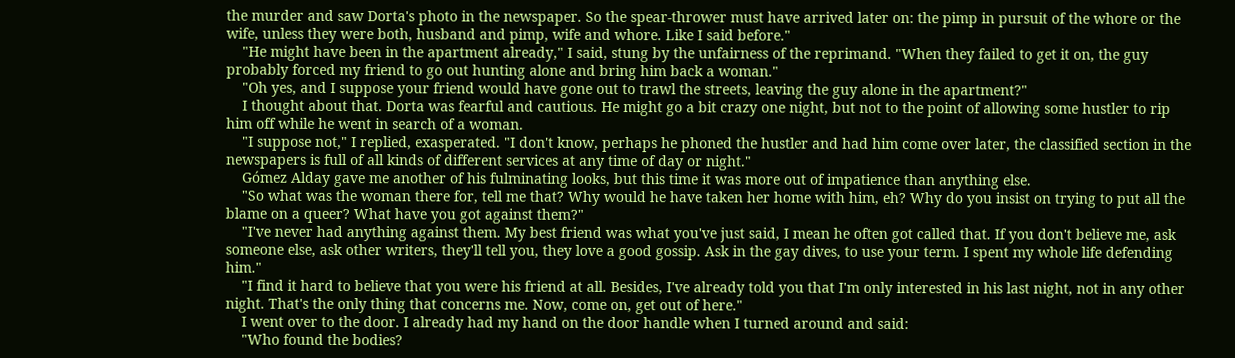the murder and saw Dorta's photo in the newspaper. So the spear-thrower must have arrived later on: the pimp in pursuit of the whore or the wife, unless they were both, husband and pimp, wife and whore. Like I said before."
    "He might have been in the apartment already," I said, stung by the unfairness of the reprimand. "When they failed to get it on, the guy probably forced my friend to go out hunting alone and bring him back a woman."
    "Oh yes, and I suppose your friend would have gone out to trawl the streets, leaving the guy alone in the apartment?"
    I thought about that. Dorta was fearful and cautious. He might go a bit crazy one night, but not to the point of allowing some hustler to rip him off while he went in search of a woman.
    "I suppose not," I replied, exasperated. "I don't know, perhaps he phoned the hustler and had him come over later, the classified section in the newspapers is full of all kinds of different services at any time of day or night."
    Gómez Alday gave me another of his fulminating looks, but this time it was more out of impatience than anything else.
    "So what was the woman there for, tell me that? Why would he have taken her home with him, eh? Why do you insist on trying to put all the blame on a queer? What have you got against them?"
    "I've never had anything against them. My best friend was what you've just said, I mean he often got called that. If you don't believe me, ask someone else, ask other writers, they'll tell you, they love a good gossip. Ask in the gay dives, to use your term. I spent my whole life defending him."
    "I find it hard to believe that you were his friend at all. Besides, I've already told you that I'm only interested in his last night, not in any other night. That's the only thing that concerns me. Now, come on, get out of here."
    I went over to the door. I already had my hand on the door handle when I turned around and said:
    "Who found the bodies?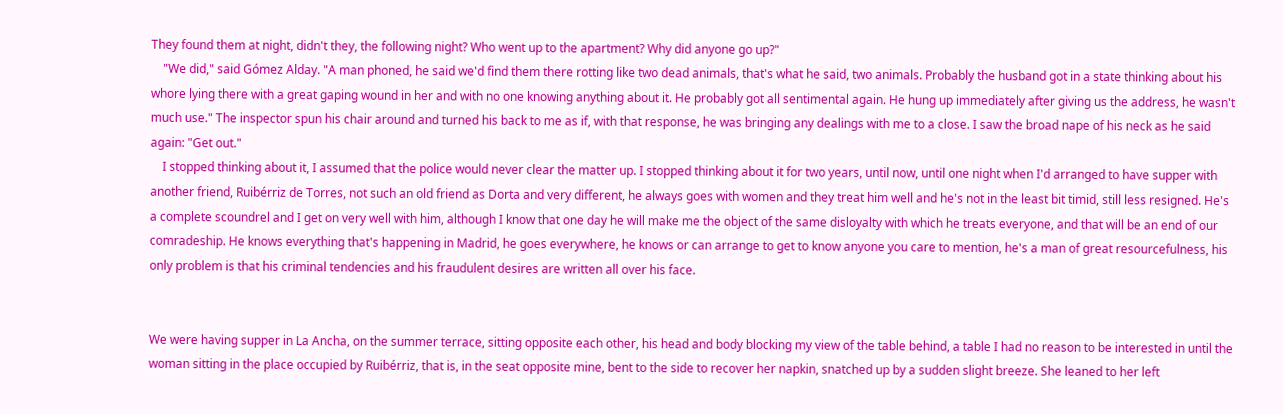They found them at night, didn't they, the following night? Who went up to the apartment? Why did anyone go up?"
    "We did," said Gómez Alday. "A man phoned, he said we'd find them there rotting like two dead animals, that's what he said, two animals. Probably the husband got in a state thinking about his whore lying there with a great gaping wound in her and with no one knowing anything about it. He probably got all sentimental again. He hung up immediately after giving us the address, he wasn't much use." The inspector spun his chair around and turned his back to me as if, with that response, he was bringing any dealings with me to a close. I saw the broad nape of his neck as he said again: "Get out."
    I stopped thinking about it, I assumed that the police would never clear the matter up. I stopped thinking about it for two years, until now, until one night when I'd arranged to have supper with another friend, Ruibérriz de Torres, not such an old friend as Dorta and very different, he always goes with women and they treat him well and he's not in the least bit timid, still less resigned. He's a complete scoundrel and I get on very well with him, although I know that one day he will make me the object of the same disloyalty with which he treats everyone, and that will be an end of our comradeship. He knows everything that's happening in Madrid, he goes everywhere, he knows or can arrange to get to know anyone you care to mention, he's a man of great resourcefulness, his only problem is that his criminal tendencies and his fraudulent desires are written all over his face.


We were having supper in La Ancha, on the summer terrace, sitting opposite each other, his head and body blocking my view of the table behind, a table I had no reason to be interested in until the woman sitting in the place occupied by Ruibérriz, that is, in the seat opposite mine, bent to the side to recover her napkin, snatched up by a sudden slight breeze. She leaned to her left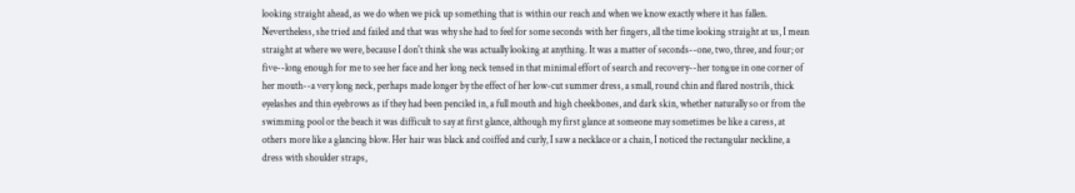looking straight ahead, as we do when we pick up something that is within our reach and when we know exactly where it has fallen. Nevertheless, she tried and failed and that was why she had to feel for some seconds with her fingers, all the time looking straight at us, I mean straight at where we were, because I don't think she was actually looking at anything. It was a matter of seconds--one, two, three, and four; or five--long enough for me to see her face and her long neck tensed in that minimal effort of search and recovery--her tongue in one corner of her mouth--a very long neck, perhaps made longer by the effect of her low-cut summer dress, a small, round chin and flared nostrils, thick eyelashes and thin eyebrows as if they had been penciled in, a full mouth and high cheekbones, and dark skin, whether naturally so or from the swimming pool or the beach it was difficult to say at first glance, although my first glance at someone may sometimes be like a caress, at others more like a glancing blow. Her hair was black and coiffed and curly, I saw a necklace or a chain, I noticed the rectangular neckline, a dress with shoulder straps,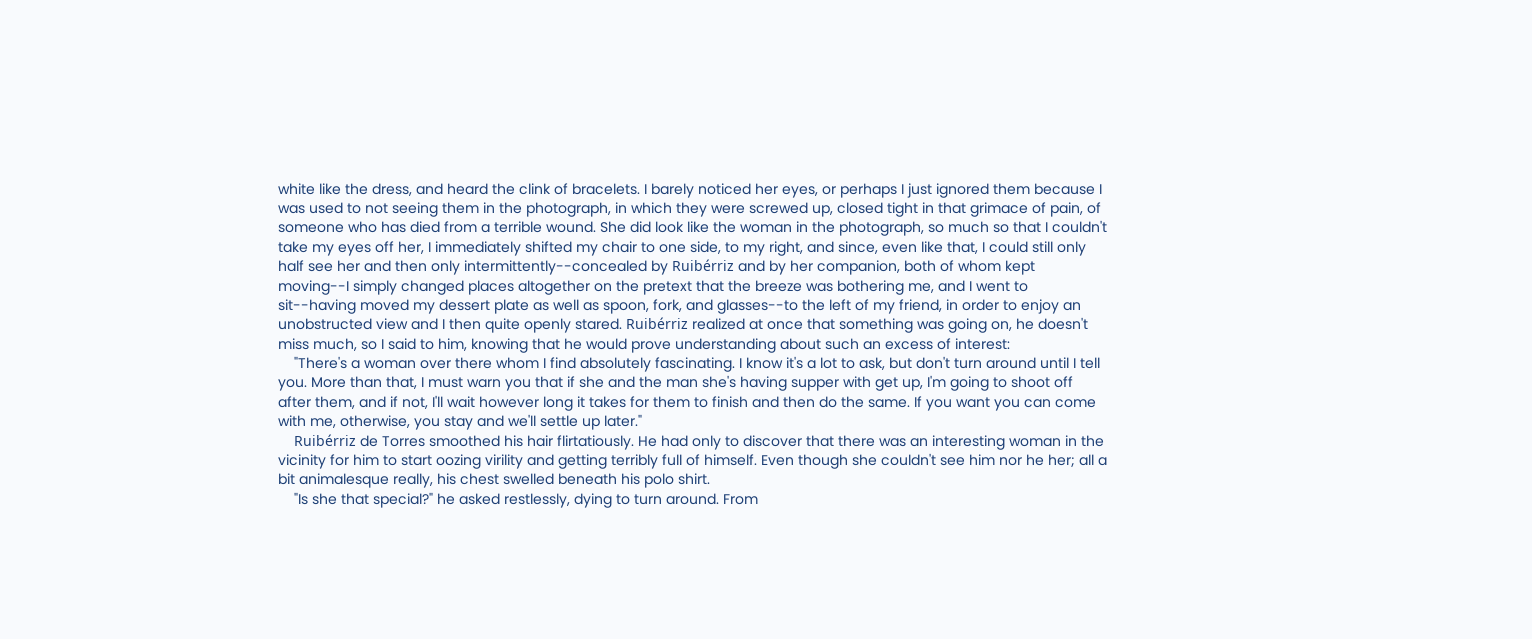white like the dress, and heard the clink of bracelets. I barely noticed her eyes, or perhaps I just ignored them because I was used to not seeing them in the photograph, in which they were screwed up, closed tight in that grimace of pain, of someone who has died from a terrible wound. She did look like the woman in the photograph, so much so that I couldn't take my eyes off her, I immediately shifted my chair to one side, to my right, and since, even like that, I could still only half see her and then only intermittently--concealed by Ruibérriz and by her companion, both of whom kept moving--I simply changed places altogether on the pretext that the breeze was bothering me, and I went to sit--having moved my dessert plate as well as spoon, fork, and glasses--to the left of my friend, in order to enjoy an unobstructed view and I then quite openly stared. Ruibérriz realized at once that something was going on, he doesn't miss much, so I said to him, knowing that he would prove understanding about such an excess of interest:
    "There's a woman over there whom I find absolutely fascinating. I know it's a lot to ask, but don't turn around until I tell you. More than that, I must warn you that if she and the man she's having supper with get up, I'm going to shoot off after them, and if not, I'll wait however long it takes for them to finish and then do the same. If you want you can come with me, otherwise, you stay and we'll settle up later."
    Ruibérriz de Torres smoothed his hair flirtatiously. He had only to discover that there was an interesting woman in the vicinity for him to start oozing virility and getting terribly full of himself. Even though she couldn't see him nor he her; all a bit animalesque really, his chest swelled beneath his polo shirt.
    "Is she that special?" he asked restlessly, dying to turn around. From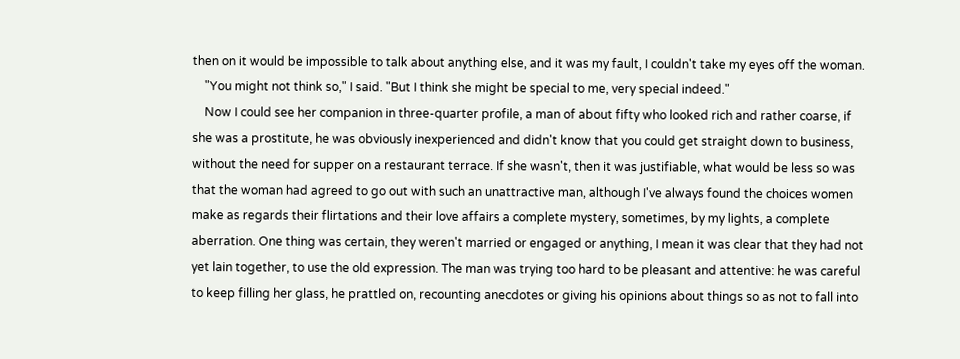then on it would be impossible to talk about anything else, and it was my fault, I couldn't take my eyes off the woman.
    "You might not think so," I said. "But I think she might be special to me, very special indeed."
    Now I could see her companion in three-quarter profile, a man of about fifty who looked rich and rather coarse, if she was a prostitute, he was obviously inexperienced and didn't know that you could get straight down to business, without the need for supper on a restaurant terrace. If she wasn't, then it was justifiable, what would be less so was that the woman had agreed to go out with such an unattractive man, although I've always found the choices women make as regards their flirtations and their love affairs a complete mystery, sometimes, by my lights, a complete aberration. One thing was certain, they weren't married or engaged or anything, I mean it was clear that they had not yet lain together, to use the old expression. The man was trying too hard to be pleasant and attentive: he was careful to keep filling her glass, he prattled on, recounting anecdotes or giving his opinions about things so as not to fall into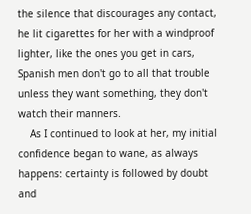the silence that discourages any contact, he lit cigarettes for her with a windproof lighter, like the ones you get in cars, Spanish men don't go to all that trouble unless they want something, they don't watch their manners.
    As I continued to look at her, my initial confidence began to wane, as always happens: certainty is followed by doubt and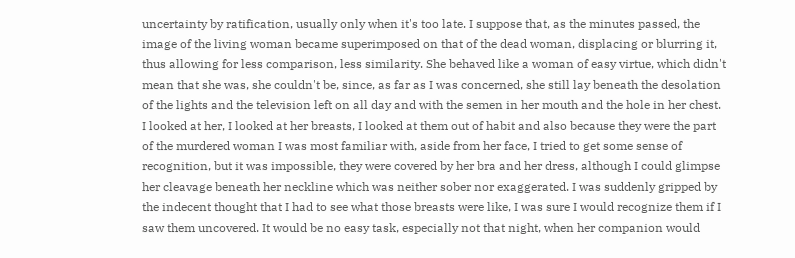uncertainty by ratification, usually only when it's too late. I suppose that, as the minutes passed, the image of the living woman became superimposed on that of the dead woman, displacing or blurring it, thus allowing for less comparison, less similarity. She behaved like a woman of easy virtue, which didn't mean that she was, she couldn't be, since, as far as I was concerned, she still lay beneath the desolation of the lights and the television left on all day and with the semen in her mouth and the hole in her chest. I looked at her, I looked at her breasts, I looked at them out of habit and also because they were the part of the murdered woman I was most familiar with, aside from her face, I tried to get some sense of recognition, but it was impossible, they were covered by her bra and her dress, although I could glimpse her cleavage beneath her neckline which was neither sober nor exaggerated. I was suddenly gripped by the indecent thought that I had to see what those breasts were like, I was sure I would recognize them if I saw them uncovered. It would be no easy task, especially not that night, when her companion would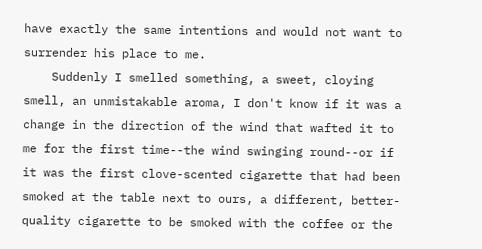have exactly the same intentions and would not want to surrender his place to me.
    Suddenly I smelled something, a sweet, cloying smell, an unmistakable aroma, I don't know if it was a change in the direction of the wind that wafted it to me for the first time--the wind swinging round--or if it was the first clove-scented cigarette that had been smoked at the table next to ours, a different, better-quality cigarette to be smoked with the coffee or the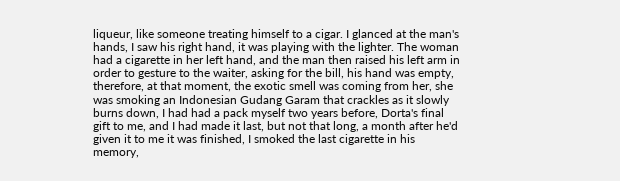liqueur, like someone treating himself to a cigar. I glanced at the man's hands, I saw his right hand, it was playing with the lighter. The woman had a cigarette in her left hand, and the man then raised his left arm in order to gesture to the waiter, asking for the bill, his hand was empty, therefore, at that moment, the exotic smell was coming from her, she was smoking an Indonesian Gudang Garam that crackles as it slowly burns down, I had had a pack myself two years before, Dorta's final gift to me, and I had made it last, but not that long, a month after he'd given it to me it was finished, I smoked the last cigarette in his memory,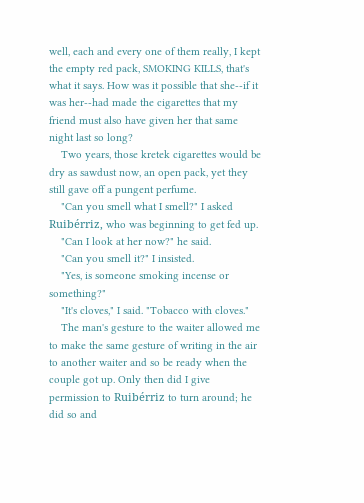well, each and every one of them really, I kept the empty red pack, SMOKING KILLS, that's what it says. How was it possible that she--if it was her--had made the cigarettes that my friend must also have given her that same night last so long?
    Two years, those kretek cigarettes would be dry as sawdust now, an open pack, yet they still gave off a pungent perfume.
    "Can you smell what I smell?" I asked Ruibérriz, who was beginning to get fed up.
    "Can I look at her now?" he said.
    "Can you smell it?" I insisted.
    "Yes, is someone smoking incense or something?"
    "It's cloves," I said. "Tobacco with cloves."
    The man's gesture to the waiter allowed me to make the same gesture of writing in the air to another waiter and so be ready when the couple got up. Only then did I give permission to Ruibérriz to turn around; he did so and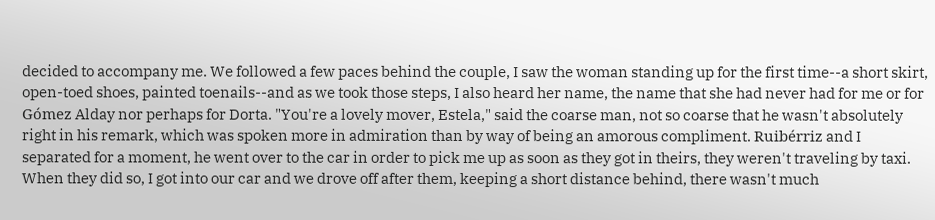decided to accompany me. We followed a few paces behind the couple, I saw the woman standing up for the first time--a short skirt, open-toed shoes, painted toenails--and as we took those steps, I also heard her name, the name that she had never had for me or for Gómez Alday nor perhaps for Dorta. "You're a lovely mover, Estela," said the coarse man, not so coarse that he wasn't absolutely right in his remark, which was spoken more in admiration than by way of being an amorous compliment. Ruibérriz and I separated for a moment, he went over to the car in order to pick me up as soon as they got in theirs, they weren't traveling by taxi. When they did so, I got into our car and we drove off after them, keeping a short distance behind, there wasn't much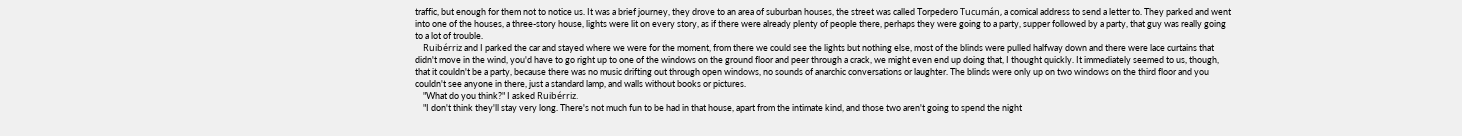traffic, but enough for them not to notice us. It was a brief journey, they drove to an area of suburban houses, the street was called Torpedero Tucumán, a comical address to send a letter to. They parked and went into one of the houses, a three-story house, lights were lit on every story, as if there were already plenty of people there, perhaps they were going to a party, supper followed by a party, that guy was really going to a lot of trouble.
    Ruibérriz and I parked the car and stayed where we were for the moment, from there we could see the lights but nothing else, most of the blinds were pulled halfway down and there were lace curtains that didn't move in the wind, you'd have to go right up to one of the windows on the ground floor and peer through a crack, we might even end up doing that, I thought quickly. It immediately seemed to us, though, that it couldn't be a party, because there was no music drifting out through open windows, no sounds of anarchic conversations or laughter. The blinds were only up on two windows on the third floor and you couldn't see anyone in there, just a standard lamp, and walls without books or pictures.
    "What do you think?" I asked Ruibérriz.
    "I don't think they'll stay very long. There's not much fun to be had in that house, apart from the intimate kind, and those two aren't going to spend the night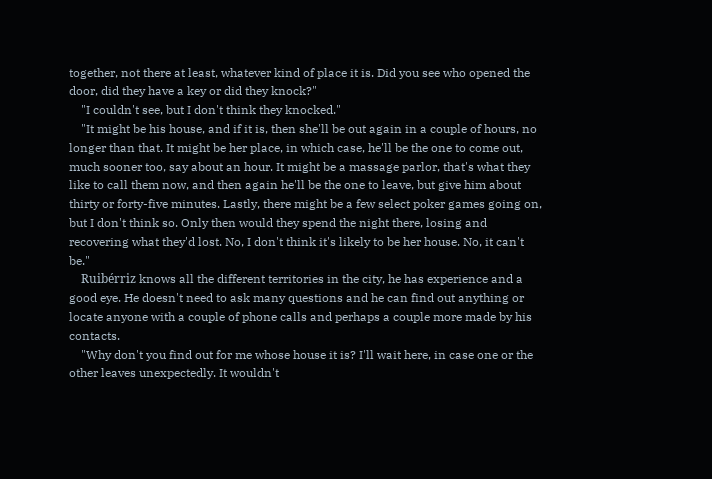together, not there at least, whatever kind of place it is. Did you see who opened the door, did they have a key or did they knock?"
    "I couldn't see, but I don't think they knocked."
    "It might be his house, and if it is, then she'll be out again in a couple of hours, no longer than that. It might be her place, in which case, he'll be the one to come out, much sooner too, say about an hour. It might be a massage parlor, that's what they like to call them now, and then again he'll be the one to leave, but give him about thirty or forty-five minutes. Lastly, there might be a few select poker games going on, but I don't think so. Only then would they spend the night there, losing and recovering what they'd lost. No, I don't think it's likely to be her house. No, it can't be."
    Ruibérriz knows all the different territories in the city, he has experience and a good eye. He doesn't need to ask many questions and he can find out anything or locate anyone with a couple of phone calls and perhaps a couple more made by his contacts.
    "Why don't you find out for me whose house it is? I'll wait here, in case one or the other leaves unexpectedly. It wouldn't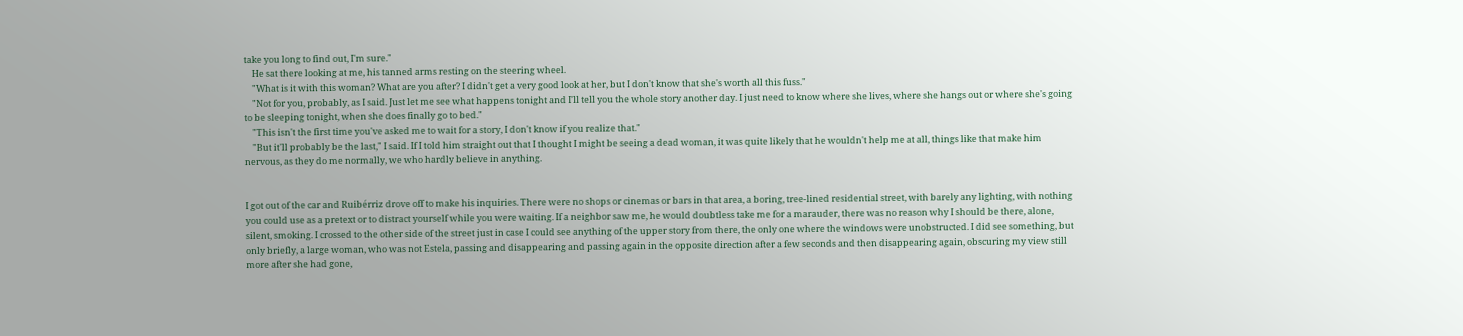take you long to find out, I'm sure."
    He sat there looking at me, his tanned arms resting on the steering wheel.
    "What is it with this woman? What are you after? I didn't get a very good look at her, but I don't know that she's worth all this fuss."
    "Not for you, probably, as I said. Just let me see what happens tonight and I'll tell you the whole story another day. I just need to know where she lives, where she hangs out or where she's going to be sleeping tonight, when she does finally go to bed."
    "This isn't the first time you've asked me to wait for a story, I don't know if you realize that."
    "But it'll probably be the last," I said. If I told him straight out that I thought I might be seeing a dead woman, it was quite likely that he wouldn't help me at all, things like that make him nervous, as they do me normally, we who hardly believe in anything.


I got out of the car and Ruibérriz drove off to make his inquiries. There were no shops or cinemas or bars in that area, a boring, tree-lined residential street, with barely any lighting, with nothing you could use as a pretext or to distract yourself while you were waiting. If a neighbor saw me, he would doubtless take me for a marauder, there was no reason why I should be there, alone, silent, smoking. I crossed to the other side of the street just in case I could see anything of the upper story from there, the only one where the windows were unobstructed. I did see something, but only briefly, a large woman, who was not Estela, passing and disappearing and passing again in the opposite direction after a few seconds and then disappearing again, obscuring my view still more after she had gone,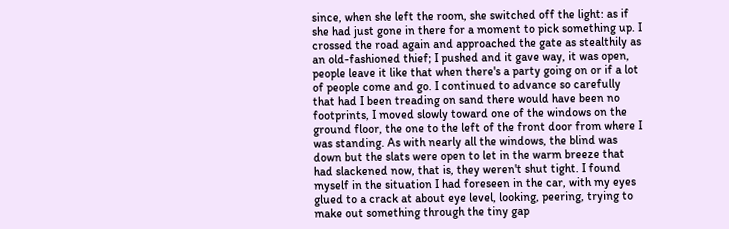since, when she left the room, she switched off the light: as if she had just gone in there for a moment to pick something up. I crossed the road again and approached the gate as stealthily as an old-fashioned thief; I pushed and it gave way, it was open, people leave it like that when there's a party going on or if a lot of people come and go. I continued to advance so carefully that had I been treading on sand there would have been no footprints, I moved slowly toward one of the windows on the ground floor, the one to the left of the front door from where I was standing. As with nearly all the windows, the blind was down but the slats were open to let in the warm breeze that had slackened now, that is, they weren't shut tight. I found myself in the situation I had foreseen in the car, with my eyes glued to a crack at about eye level, looking, peering, trying to make out something through the tiny gap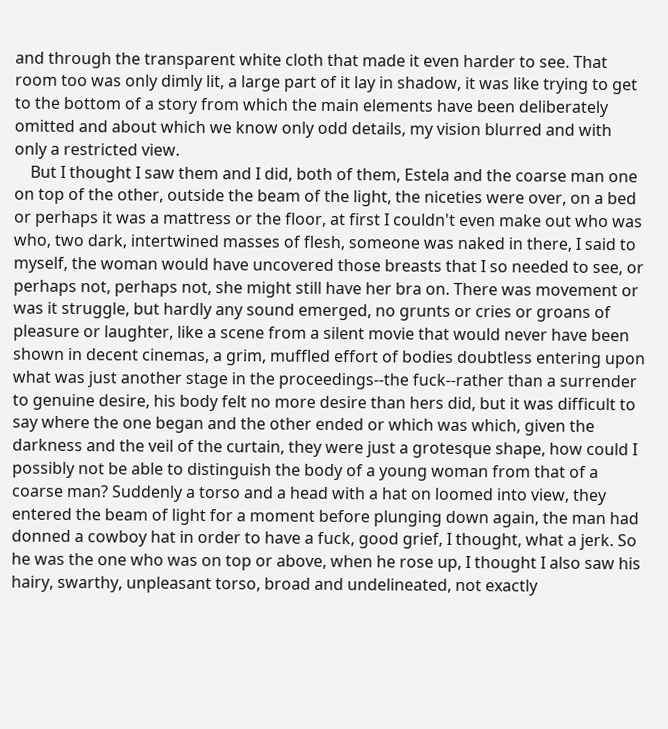and through the transparent white cloth that made it even harder to see. That room too was only dimly lit, a large part of it lay in shadow, it was like trying to get to the bottom of a story from which the main elements have been deliberately omitted and about which we know only odd details, my vision blurred and with only a restricted view.
    But I thought I saw them and I did, both of them, Estela and the coarse man one on top of the other, outside the beam of the light, the niceties were over, on a bed or perhaps it was a mattress or the floor, at first I couldn't even make out who was who, two dark, intertwined masses of flesh, someone was naked in there, I said to myself, the woman would have uncovered those breasts that I so needed to see, or perhaps not, perhaps not, she might still have her bra on. There was movement or was it struggle, but hardly any sound emerged, no grunts or cries or groans of pleasure or laughter, like a scene from a silent movie that would never have been shown in decent cinemas, a grim, muffled effort of bodies doubtless entering upon what was just another stage in the proceedings--the fuck--rather than a surrender to genuine desire, his body felt no more desire than hers did, but it was difficult to say where the one began and the other ended or which was which, given the darkness and the veil of the curtain, they were just a grotesque shape, how could I possibly not be able to distinguish the body of a young woman from that of a coarse man? Suddenly a torso and a head with a hat on loomed into view, they entered the beam of light for a moment before plunging down again, the man had donned a cowboy hat in order to have a fuck, good grief, I thought, what a jerk. So he was the one who was on top or above, when he rose up, I thought I also saw his hairy, swarthy, unpleasant torso, broad and undelineated, not exactly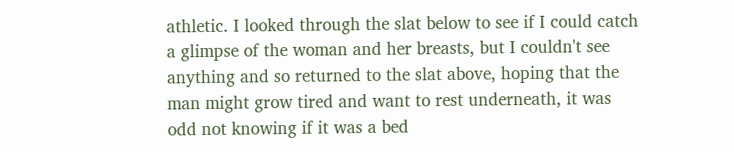athletic. I looked through the slat below to see if I could catch a glimpse of the woman and her breasts, but I couldn't see anything and so returned to the slat above, hoping that the man might grow tired and want to rest underneath, it was odd not knowing if it was a bed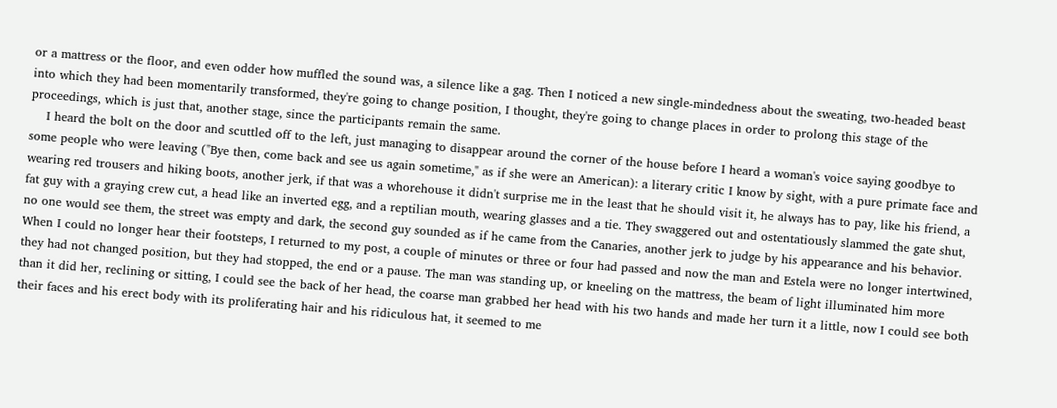or a mattress or the floor, and even odder how muffled the sound was, a silence like a gag. Then I noticed a new single-mindedness about the sweating, two-headed beast into which they had been momentarily transformed, they're going to change position, I thought, they're going to change places in order to prolong this stage of the proceedings, which is just that, another stage, since the participants remain the same.
    I heard the bolt on the door and scuttled off to the left, just managing to disappear around the corner of the house before I heard a woman's voice saying goodbye to some people who were leaving ("Bye then, come back and see us again sometime," as if she were an American): a literary critic I know by sight, with a pure primate face and wearing red trousers and hiking boots, another jerk, if that was a whorehouse it didn't surprise me in the least that he should visit it, he always has to pay, like his friend, a fat guy with a graying crew cut, a head like an inverted egg, and a reptilian mouth, wearing glasses and a tie. They swaggered out and ostentatiously slammed the gate shut, no one would see them, the street was empty and dark, the second guy sounded as if he came from the Canaries, another jerk to judge by his appearance and his behavior. When I could no longer hear their footsteps, I returned to my post, a couple of minutes or three or four had passed and now the man and Estela were no longer intertwined, they had not changed position, but they had stopped, the end or a pause. The man was standing up, or kneeling on the mattress, the beam of light illuminated him more than it did her, reclining or sitting, I could see the back of her head, the coarse man grabbed her head with his two hands and made her turn it a little, now I could see both their faces and his erect body with its proliferating hair and his ridiculous hat, it seemed to me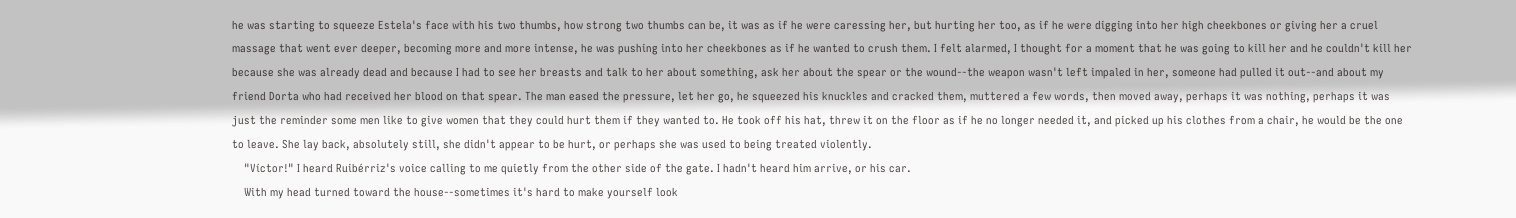he was starting to squeeze Estela's face with his two thumbs, how strong two thumbs can be, it was as if he were caressing her, but hurting her too, as if he were digging into her high cheekbones or giving her a cruel massage that went ever deeper, becoming more and more intense, he was pushing into her cheekbones as if he wanted to crush them. I felt alarmed, I thought for a moment that he was going to kill her and he couldn't kill her because she was already dead and because I had to see her breasts and talk to her about something, ask her about the spear or the wound--the weapon wasn't left impaled in her, someone had pulled it out--and about my friend Dorta who had received her blood on that spear. The man eased the pressure, let her go, he squeezed his knuckles and cracked them, muttered a few words, then moved away, perhaps it was nothing, perhaps it was just the reminder some men like to give women that they could hurt them if they wanted to. He took off his hat, threw it on the floor as if he no longer needed it, and picked up his clothes from a chair, he would be the one to leave. She lay back, absolutely still, she didn't appear to be hurt, or perhaps she was used to being treated violently.
    "Víctor!" I heard Ruibérriz's voice calling to me quietly from the other side of the gate. I hadn't heard him arrive, or his car.
    With my head turned toward the house--sometimes it's hard to make yourself look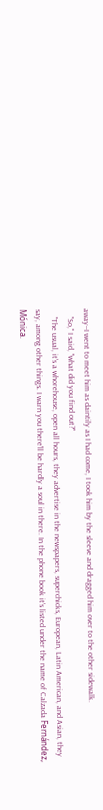away--I went to meet him as daintily as I had come, I took him by the sleeve and dragged him over to the other sidewalk.
    "So," I said, "what did you find out?"
    "The usual, it's a whorehouse, open all hours, they advertise in the newspapers, superchicks, European, Latin American, and Asian, they say, among other things. I warn you there'll be hardly a soul in there. In the phone book it's listed under the name of Calzada Fernández, Mónica.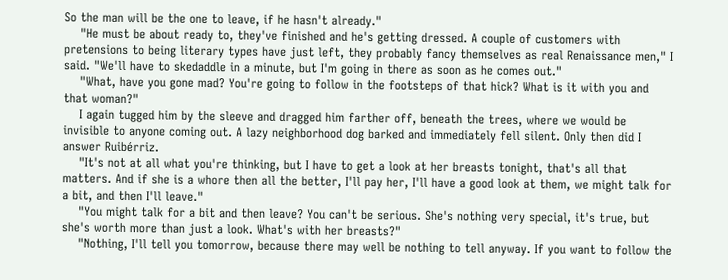So the man will be the one to leave, if he hasn't already."
    "He must be about ready to, they've finished and he's getting dressed. A couple of customers with pretensions to being literary types have just left, they probably fancy themselves as real Renaissance men," I said. "We'll have to skedaddle in a minute, but I'm going in there as soon as he comes out."
    "What, have you gone mad? You're going to follow in the footsteps of that hick? What is it with you and that woman?"
    I again tugged him by the sleeve and dragged him farther off, beneath the trees, where we would be invisible to anyone coming out. A lazy neighborhood dog barked and immediately fell silent. Only then did I answer Ruibérriz.
    "It's not at all what you're thinking, but I have to get a look at her breasts tonight, that's all that matters. And if she is a whore then all the better, I'll pay her, I'll have a good look at them, we might talk for a bit, and then I'll leave."
    "You might talk for a bit and then leave? You can't be serious. She's nothing very special, it's true, but she's worth more than just a look. What's with her breasts?"
    "Nothing, I'll tell you tomorrow, because there may well be nothing to tell anyway. If you want to follow the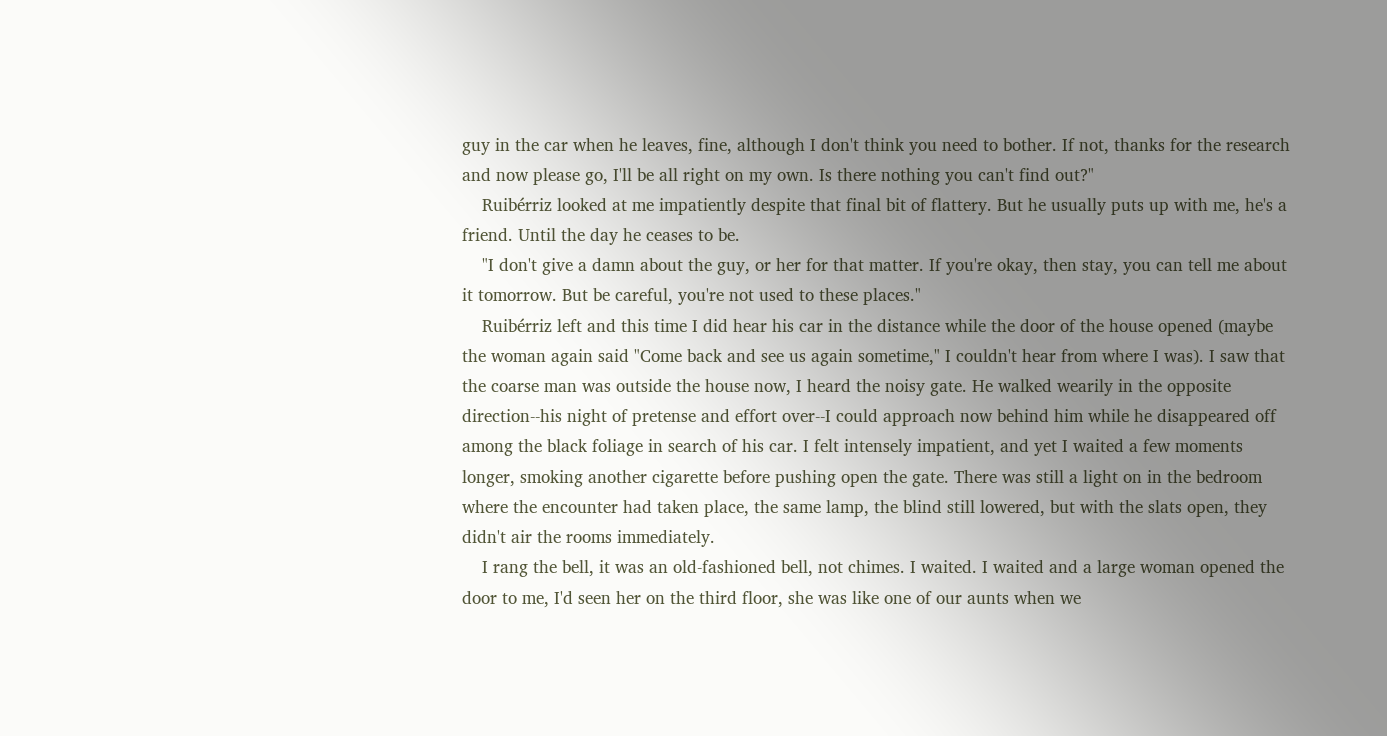guy in the car when he leaves, fine, although I don't think you need to bother. If not, thanks for the research and now please go, I'll be all right on my own. Is there nothing you can't find out?"
    Ruibérriz looked at me impatiently despite that final bit of flattery. But he usually puts up with me, he's a friend. Until the day he ceases to be.
    "I don't give a damn about the guy, or her for that matter. If you're okay, then stay, you can tell me about it tomorrow. But be careful, you're not used to these places."
    Ruibérriz left and this time I did hear his car in the distance while the door of the house opened (maybe the woman again said "Come back and see us again sometime," I couldn't hear from where I was). I saw that the coarse man was outside the house now, I heard the noisy gate. He walked wearily in the opposite direction--his night of pretense and effort over--I could approach now behind him while he disappeared off among the black foliage in search of his car. I felt intensely impatient, and yet I waited a few moments longer, smoking another cigarette before pushing open the gate. There was still a light on in the bedroom where the encounter had taken place, the same lamp, the blind still lowered, but with the slats open, they didn't air the rooms immediately.
    I rang the bell, it was an old-fashioned bell, not chimes. I waited. I waited and a large woman opened the door to me, I'd seen her on the third floor, she was like one of our aunts when we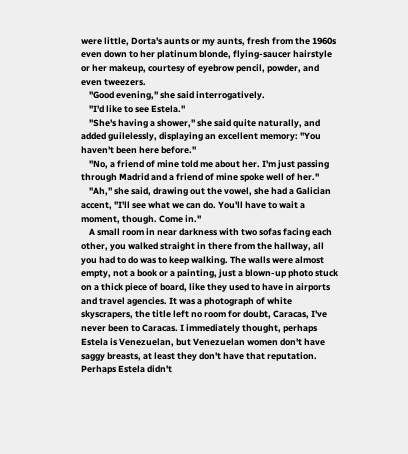were little, Dorta's aunts or my aunts, fresh from the 1960s even down to her platinum blonde, flying-saucer hairstyle or her makeup, courtesy of eyebrow pencil, powder, and even tweezers.
    "Good evening," she said interrogatively.
    "I'd like to see Estela."
    "She's having a shower," she said quite naturally, and added guilelessly, displaying an excellent memory: "You haven't been here before."
    "No, a friend of mine told me about her. I'm just passing through Madrid and a friend of mine spoke well of her."
    "Ah," she said, drawing out the vowel, she had a Galician accent, "I'll see what we can do. You'll have to wait a moment, though. Come in."
    A small room in near darkness with two sofas facing each other, you walked straight in there from the hallway, all you had to do was to keep walking. The walls were almost empty, not a book or a painting, just a blown-up photo stuck on a thick piece of board, like they used to have in airports and travel agencies. It was a photograph of white skyscrapers, the title left no room for doubt, Caracas, I've never been to Caracas. I immediately thought, perhaps Estela is Venezuelan, but Venezuelan women don't have saggy breasts, at least they don't have that reputation. Perhaps Estela didn't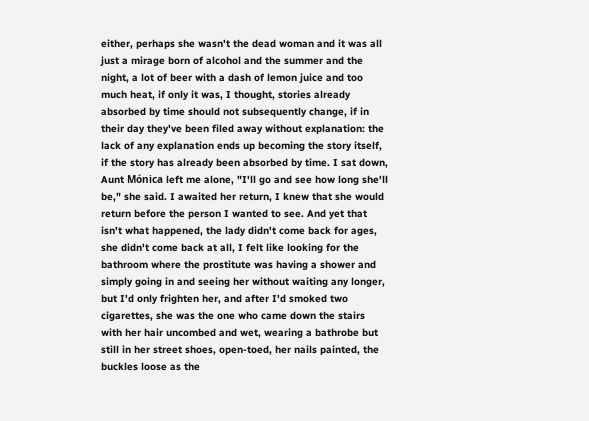either, perhaps she wasn't the dead woman and it was all just a mirage born of alcohol and the summer and the night, a lot of beer with a dash of lemon juice and too much heat, if only it was, I thought, stories already absorbed by time should not subsequently change, if in their day they've been filed away without explanation: the lack of any explanation ends up becoming the story itself, if the story has already been absorbed by time. I sat down, Aunt Mónica left me alone, "I'll go and see how long she'll be," she said. I awaited her return, I knew that she would return before the person I wanted to see. And yet that isn't what happened, the lady didn't come back for ages, she didn't come back at all, I felt like looking for the bathroom where the prostitute was having a shower and simply going in and seeing her without waiting any longer, but I'd only frighten her, and after I'd smoked two cigarettes, she was the one who came down the stairs with her hair uncombed and wet, wearing a bathrobe but still in her street shoes, open-toed, her nails painted, the buckles loose as the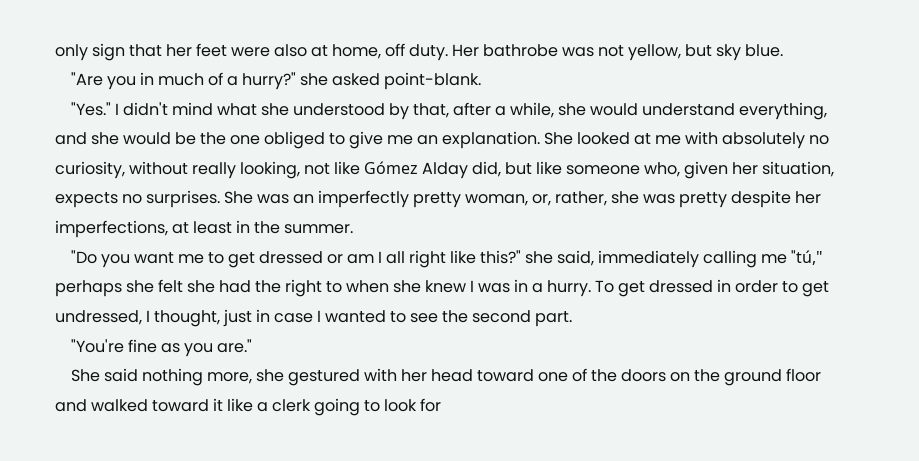only sign that her feet were also at home, off duty. Her bathrobe was not yellow, but sky blue.
    "Are you in much of a hurry?" she asked point-blank.
    "Yes." I didn't mind what she understood by that, after a while, she would understand everything, and she would be the one obliged to give me an explanation. She looked at me with absolutely no curiosity, without really looking, not like Gómez Alday did, but like someone who, given her situation, expects no surprises. She was an imperfectly pretty woman, or, rather, she was pretty despite her imperfections, at least in the summer.
    "Do you want me to get dressed or am I all right like this?" she said, immediately calling me "tú," perhaps she felt she had the right to when she knew I was in a hurry. To get dressed in order to get undressed, I thought, just in case I wanted to see the second part.
    "You're fine as you are."
    She said nothing more, she gestured with her head toward one of the doors on the ground floor and walked toward it like a clerk going to look for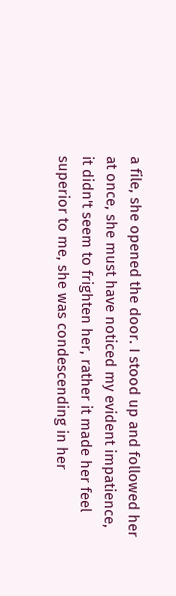a file, she opened the door. I stood up and followed her at once, she must have noticed my evident impatience, it didn't seem to frighten her, rather it made her feel superior to me, she was condescending in her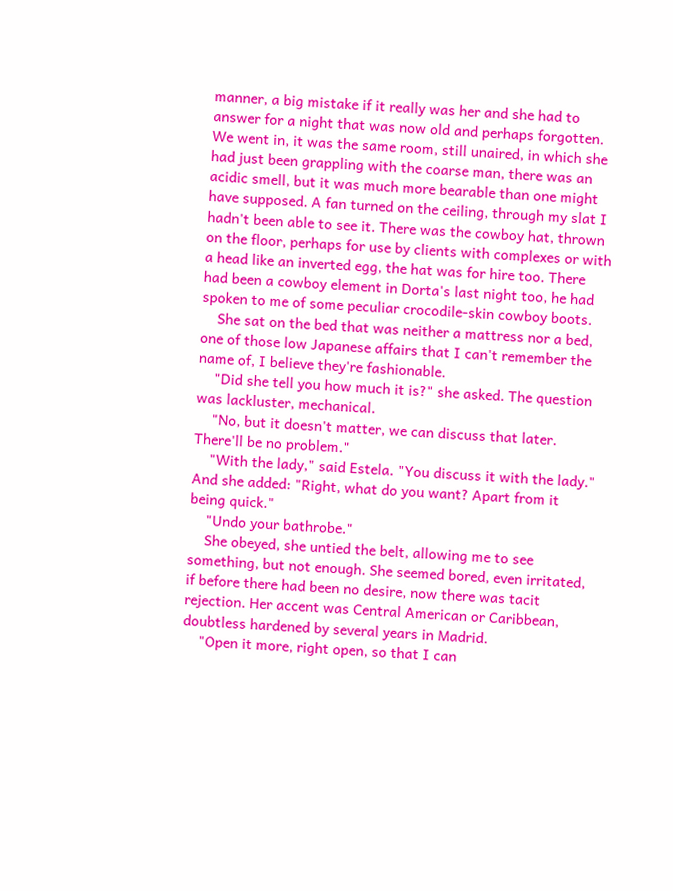manner, a big mistake if it really was her and she had to answer for a night that was now old and perhaps forgotten. We went in, it was the same room, still unaired, in which she had just been grappling with the coarse man, there was an acidic smell, but it was much more bearable than one might have supposed. A fan turned on the ceiling, through my slat I hadn't been able to see it. There was the cowboy hat, thrown on the floor, perhaps for use by clients with complexes or with a head like an inverted egg, the hat was for hire too. There had been a cowboy element in Dorta's last night too, he had spoken to me of some peculiar crocodile-skin cowboy boots.
    She sat on the bed that was neither a mattress nor a bed, one of those low Japanese affairs that I can't remember the name of, I believe they're fashionable.
    "Did she tell you how much it is?" she asked. The question was lackluster, mechanical.
    "No, but it doesn't matter, we can discuss that later. There'll be no problem."
    "With the lady," said Estela. "You discuss it with the lady." And she added: "Right, what do you want? Apart from it being quick."
    "Undo your bathrobe."
    She obeyed, she untied the belt, allowing me to see something, but not enough. She seemed bored, even irritated, if before there had been no desire, now there was tacit rejection. Her accent was Central American or Caribbean, doubtless hardened by several years in Madrid.
    "Open it more, right open, so that I can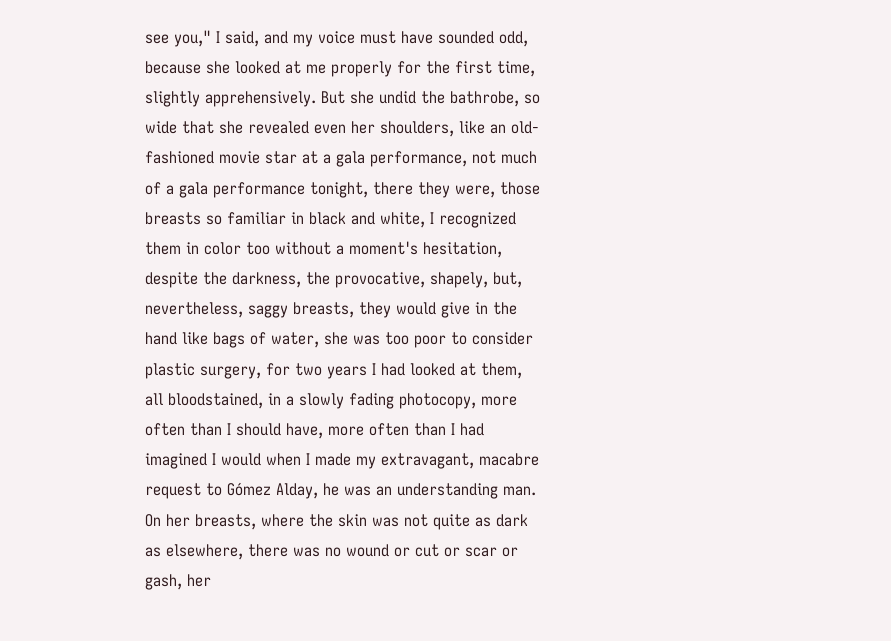see you," I said, and my voice must have sounded odd, because she looked at me properly for the first time, slightly apprehensively. But she undid the bathrobe, so wide that she revealed even her shoulders, like an old-fashioned movie star at a gala performance, not much of a gala performance tonight, there they were, those breasts so familiar in black and white, I recognized them in color too without a moment's hesitation, despite the darkness, the provocative, shapely, but, nevertheless, saggy breasts, they would give in the hand like bags of water, she was too poor to consider plastic surgery, for two years I had looked at them, all bloodstained, in a slowly fading photocopy, more often than I should have, more often than I had imagined I would when I made my extravagant, macabre request to Gómez Alday, he was an understanding man. On her breasts, where the skin was not quite as dark as elsewhere, there was no wound or cut or scar or gash, her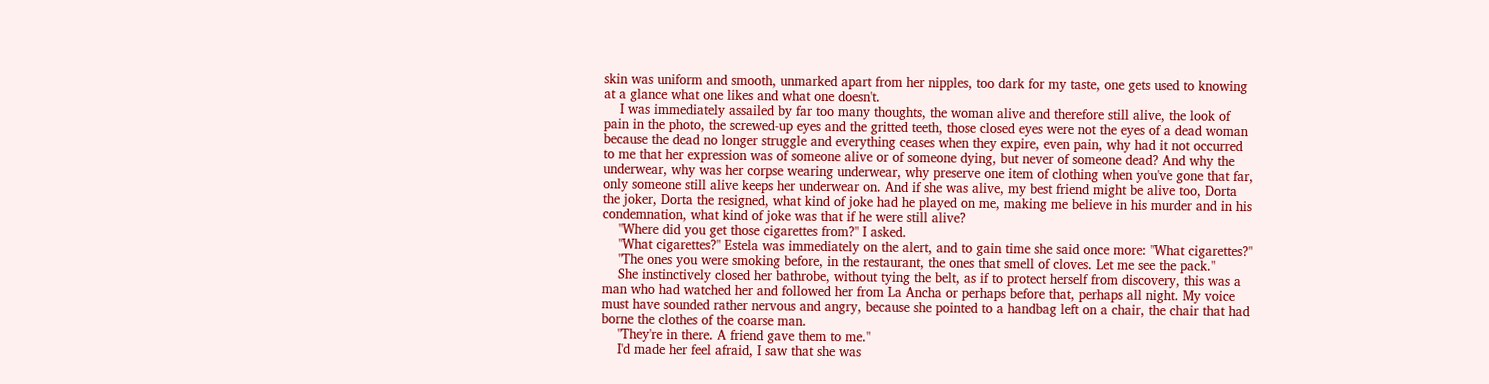skin was uniform and smooth, unmarked apart from her nipples, too dark for my taste, one gets used to knowing at a glance what one likes and what one doesn't.
    I was immediately assailed by far too many thoughts, the woman alive and therefore still alive, the look of pain in the photo, the screwed-up eyes and the gritted teeth, those closed eyes were not the eyes of a dead woman because the dead no longer struggle and everything ceases when they expire, even pain, why had it not occurred to me that her expression was of someone alive or of someone dying, but never of someone dead? And why the underwear, why was her corpse wearing underwear, why preserve one item of clothing when you've gone that far, only someone still alive keeps her underwear on. And if she was alive, my best friend might be alive too, Dorta the joker, Dorta the resigned, what kind of joke had he played on me, making me believe in his murder and in his condemnation, what kind of joke was that if he were still alive?
    "Where did you get those cigarettes from?" I asked.
    "What cigarettes?" Estela was immediately on the alert, and to gain time she said once more: "What cigarettes?"
    "The ones you were smoking before, in the restaurant, the ones that smell of cloves. Let me see the pack."
    She instinctively closed her bathrobe, without tying the belt, as if to protect herself from discovery, this was a man who had watched her and followed her from La Ancha or perhaps before that, perhaps all night. My voice must have sounded rather nervous and angry, because she pointed to a handbag left on a chair, the chair that had borne the clothes of the coarse man.
    "They're in there. A friend gave them to me."
    I'd made her feel afraid, I saw that she was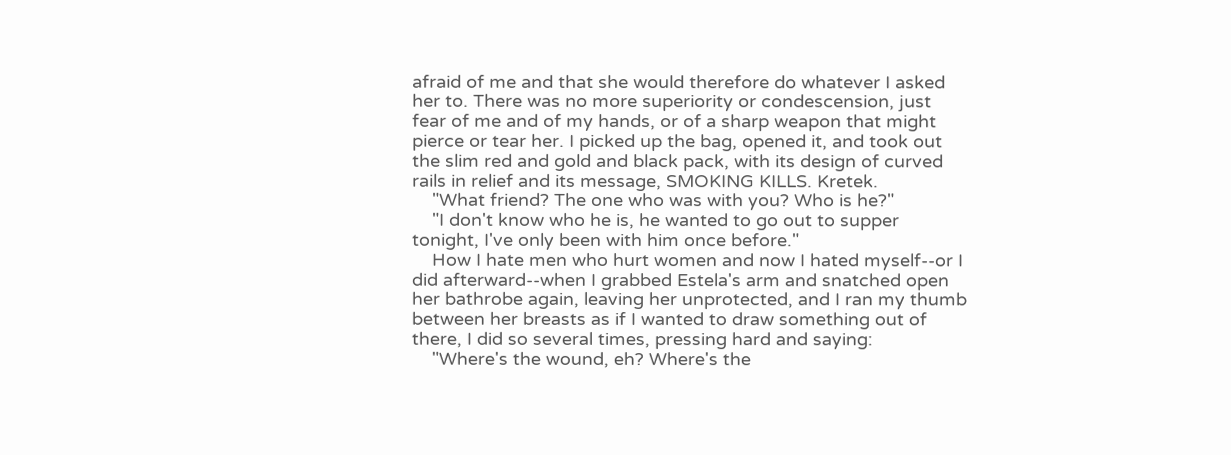afraid of me and that she would therefore do whatever I asked her to. There was no more superiority or condescension, just fear of me and of my hands, or of a sharp weapon that might pierce or tear her. I picked up the bag, opened it, and took out the slim red and gold and black pack, with its design of curved rails in relief and its message, SMOKING KILLS. Kretek.
    "What friend? The one who was with you? Who is he?"
    "I don't know who he is, he wanted to go out to supper tonight, I've only been with him once before."
    How I hate men who hurt women and now I hated myself--or I did afterward--when I grabbed Estela's arm and snatched open her bathrobe again, leaving her unprotected, and I ran my thumb between her breasts as if I wanted to draw something out of there, I did so several times, pressing hard and saying:
    "Where's the wound, eh? Where's the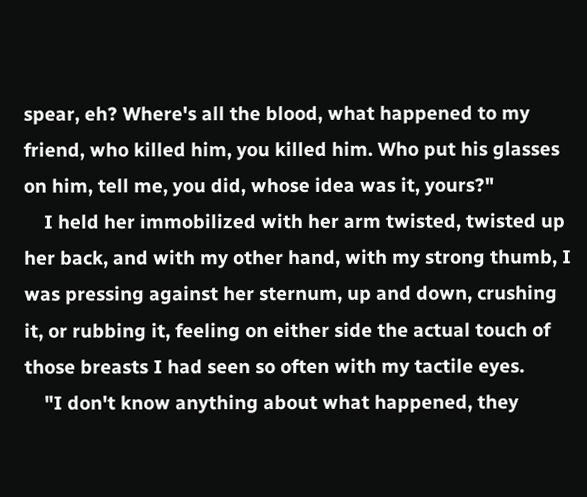spear, eh? Where's all the blood, what happened to my friend, who killed him, you killed him. Who put his glasses on him, tell me, you did, whose idea was it, yours?"
    I held her immobilized with her arm twisted, twisted up her back, and with my other hand, with my strong thumb, I was pressing against her sternum, up and down, crushing it, or rubbing it, feeling on either side the actual touch of those breasts I had seen so often with my tactile eyes.
    "I don't know anything about what happened, they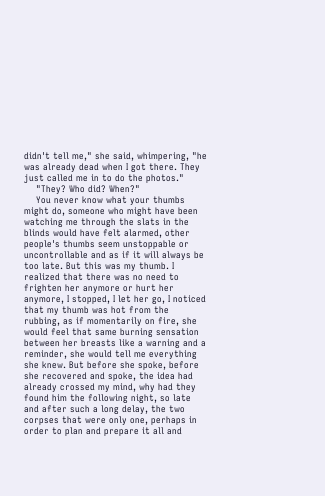didn't tell me," she said, whimpering, "he was already dead when I got there. They just called me in to do the photos."
    "They? Who did? When?"
    You never know what your thumbs might do, someone who might have been watching me through the slats in the blinds would have felt alarmed, other people's thumbs seem unstoppable or uncontrollable and as if it will always be too late. But this was my thumb. I realized that there was no need to frighten her anymore or hurt her anymore, I stopped, I let her go, I noticed that my thumb was hot from the rubbing, as if momentarily on fire, she would feel that same burning sensation between her breasts like a warning and a reminder, she would tell me everything she knew. But before she spoke, before she recovered and spoke, the idea had already crossed my mind, why had they found him the following night, so late and after such a long delay, the two corpses that were only one, perhaps in order to plan and prepare it all and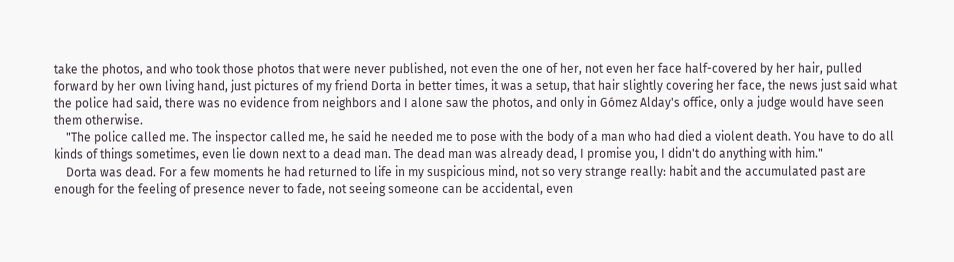take the photos, and who took those photos that were never published, not even the one of her, not even her face half-covered by her hair, pulled forward by her own living hand, just pictures of my friend Dorta in better times, it was a setup, that hair slightly covering her face, the news just said what the police had said, there was no evidence from neighbors and I alone saw the photos, and only in Gómez Alday's office, only a judge would have seen them otherwise.
    "The police called me. The inspector called me, he said he needed me to pose with the body of a man who had died a violent death. You have to do all kinds of things sometimes, even lie down next to a dead man. The dead man was already dead, I promise you, I didn't do anything with him."
    Dorta was dead. For a few moments he had returned to life in my suspicious mind, not so very strange really: habit and the accumulated past are enough for the feeling of presence never to fade, not seeing someone can be accidental, even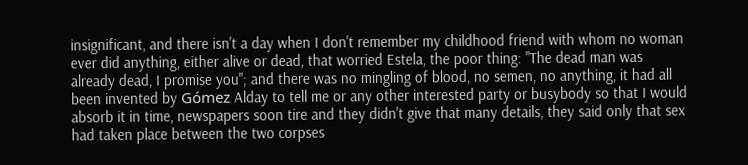insignificant, and there isn't a day when I don't remember my childhood friend with whom no woman ever did anything, either alive or dead, that worried Estela, the poor thing: "The dead man was already dead, I promise you"; and there was no mingling of blood, no semen, no anything, it had all been invented by Gómez Alday to tell me or any other interested party or busybody so that I would absorb it in time, newspapers soon tire and they didn't give that many details, they said only that sex had taken place between the two corpses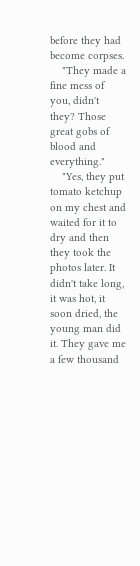before they had become corpses.
    "They made a fine mess of you, didn't they? Those great gobs of blood and everything."
    "Yes, they put tomato ketchup on my chest and waited for it to dry and then they took the photos later. It didn't take long, it was hot, it soon dried, the young man did it. They gave me a few thousand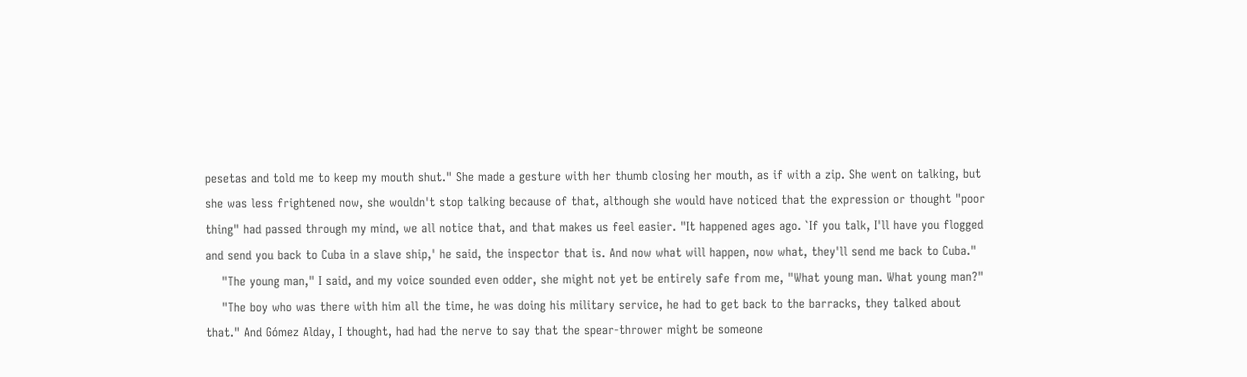pesetas and told me to keep my mouth shut." She made a gesture with her thumb closing her mouth, as if with a zip. She went on talking, but she was less frightened now, she wouldn't stop talking because of that, although she would have noticed that the expression or thought "poor thing" had passed through my mind, we all notice that, and that makes us feel easier. "It happened ages ago. `If you talk, I'll have you flogged and send you back to Cuba in a slave ship,' he said, the inspector that is. And now what will happen, now what, they'll send me back to Cuba."
    "The young man," I said, and my voice sounded even odder, she might not yet be entirely safe from me, "What young man. What young man?"
    "The boy who was there with him all the time, he was doing his military service, he had to get back to the barracks, they talked about that." And Gómez Alday, I thought, had had the nerve to say that the spear-thrower might be someone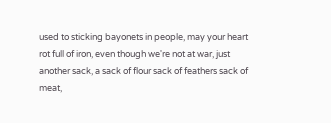used to sticking bayonets in people, may your heart rot full of iron, even though we're not at war, just another sack, a sack of flour sack of feathers sack of meat,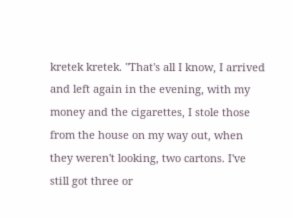kretek kretek. "That's all I know, I arrived and left again in the evening, with my money and the cigarettes, I stole those from the house on my way out, when they weren't looking, two cartons. I've still got three or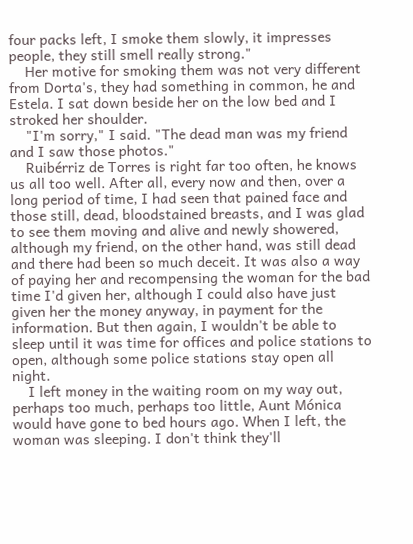four packs left, I smoke them slowly, it impresses people, they still smell really strong."
    Her motive for smoking them was not very different from Dorta's, they had something in common, he and Estela. I sat down beside her on the low bed and I stroked her shoulder.
    "I'm sorry," I said. "The dead man was my friend and I saw those photos."
    Ruibérriz de Torres is right far too often, he knows us all too well. After all, every now and then, over a long period of time, I had seen that pained face and those still, dead, bloodstained breasts, and I was glad to see them moving and alive and newly showered, although my friend, on the other hand, was still dead and there had been so much deceit. It was also a way of paying her and recompensing the woman for the bad time I'd given her, although I could also have just given her the money anyway, in payment for the information. But then again, I wouldn't be able to sleep until it was time for offices and police stations to open, although some police stations stay open all night.
    I left money in the waiting room on my way out, perhaps too much, perhaps too little, Aunt Mónica would have gone to bed hours ago. When I left, the woman was sleeping. I don't think they'll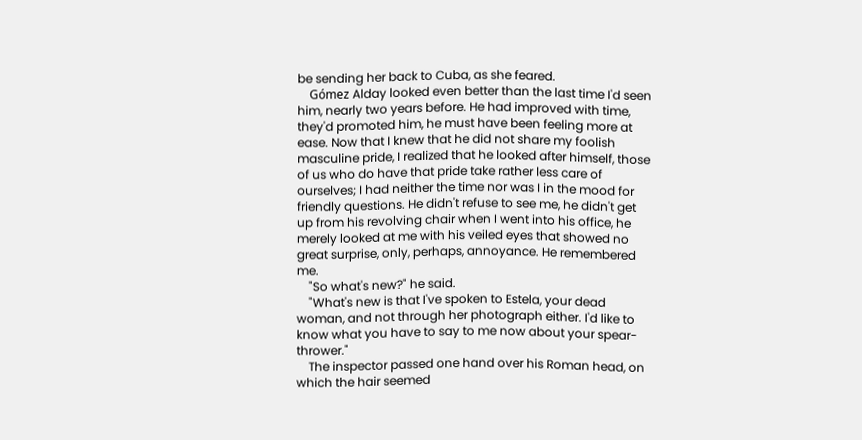be sending her back to Cuba, as she feared.
    Gómez Alday looked even better than the last time I'd seen him, nearly two years before. He had improved with time, they'd promoted him, he must have been feeling more at ease. Now that I knew that he did not share my foolish masculine pride, I realized that he looked after himself, those of us who do have that pride take rather less care of ourselves; I had neither the time nor was I in the mood for friendly questions. He didn't refuse to see me, he didn't get up from his revolving chair when I went into his office, he merely looked at me with his veiled eyes that showed no great surprise, only, perhaps, annoyance. He remembered me.
    "So what's new?" he said.
    "What's new is that I've spoken to Estela, your dead woman, and not through her photograph either. I'd like to know what you have to say to me now about your spear-thrower."
    The inspector passed one hand over his Roman head, on which the hair seemed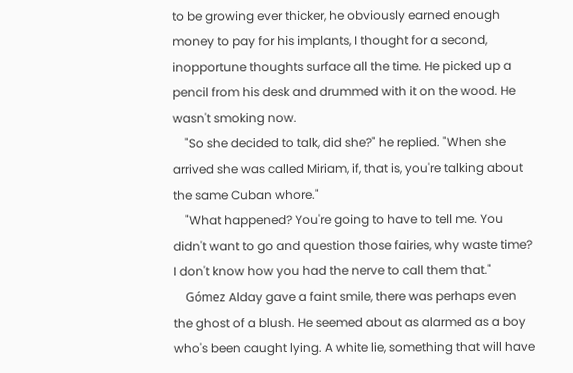to be growing ever thicker, he obviously earned enough money to pay for his implants, I thought for a second, inopportune thoughts surface all the time. He picked up a pencil from his desk and drummed with it on the wood. He wasn't smoking now.
    "So she decided to talk, did she?" he replied. "When she arrived she was called Miriam, if, that is, you're talking about the same Cuban whore."
    "What happened? You're going to have to tell me. You didn't want to go and question those fairies, why waste time? I don't know how you had the nerve to call them that."
    Gómez Alday gave a faint smile, there was perhaps even the ghost of a blush. He seemed about as alarmed as a boy who's been caught lying. A white lie, something that will have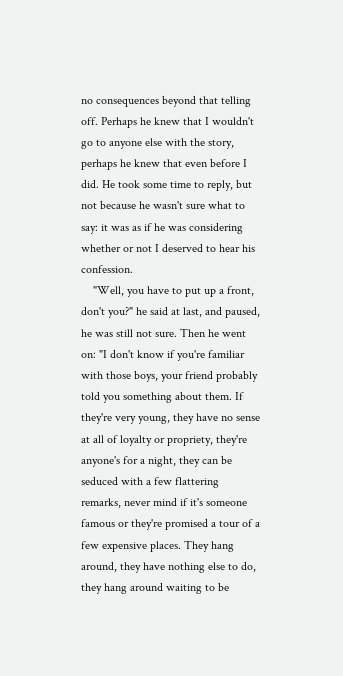no consequences beyond that telling off. Perhaps he knew that I wouldn't go to anyone else with the story, perhaps he knew that even before I did. He took some time to reply, but not because he wasn't sure what to say: it was as if he was considering whether or not I deserved to hear his confession.
    "Well, you have to put up a front, don't you?" he said at last, and paused, he was still not sure. Then he went on: "I don't know if you're familiar with those boys, your friend probably told you something about them. If they're very young, they have no sense at all of loyalty or propriety, they're anyone's for a night, they can be seduced with a few flattering remarks, never mind if it's someone famous or they're promised a tour of a few expensive places. They hang around, they have nothing else to do, they hang around waiting to be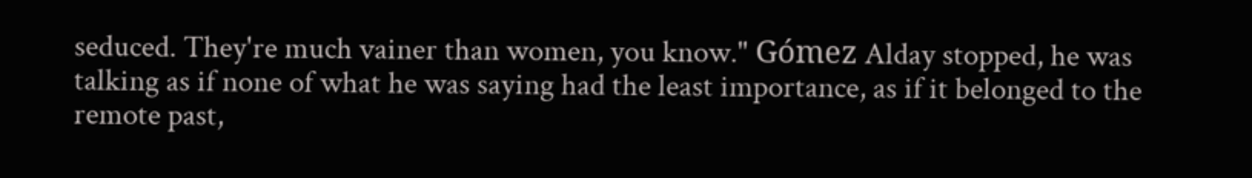seduced. They're much vainer than women, you know." Gómez Alday stopped, he was talking as if none of what he was saying had the least importance, as if it belonged to the remote past,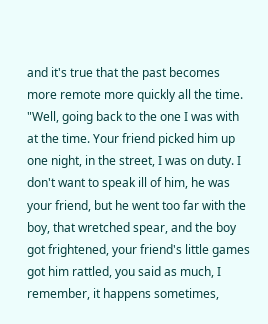and it's true that the past becomes more remote more quickly all the time. "Well, going back to the one I was with at the time. Your friend picked him up one night, in the street, I was on duty. I don't want to speak ill of him, he was your friend, but he went too far with the boy, that wretched spear, and the boy got frightened, your friend's little games got him rattled, you said as much, I remember, it happens sometimes,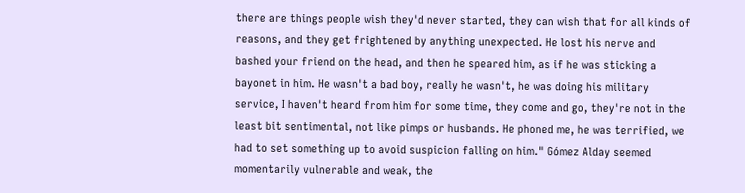there are things people wish they'd never started, they can wish that for all kinds of reasons, and they get frightened by anything unexpected. He lost his nerve and bashed your friend on the head, and then he speared him, as if he was sticking a bayonet in him. He wasn't a bad boy, really he wasn't, he was doing his military service, I haven't heard from him for some time, they come and go, they're not in the least bit sentimental, not like pimps or husbands. He phoned me, he was terrified, we had to set something up to avoid suspicion falling on him." Gómez Alday seemed momentarily vulnerable and weak, the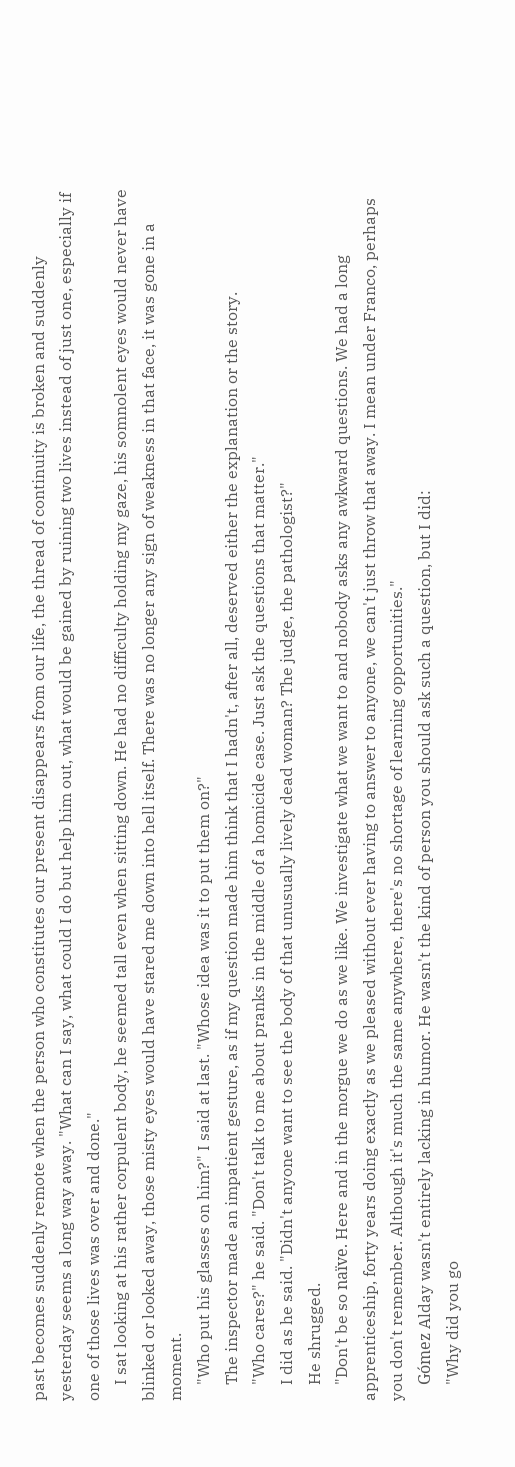past becomes suddenly remote when the person who constitutes our present disappears from our life, the thread of continuity is broken and suddenly yesterday seems a long way away. "What can I say, what could I do but help him out, what would be gained by ruining two lives instead of just one, especially if one of those lives was over and done."
    I sat looking at his rather corpulent body, he seemed tall even when sitting down. He had no difficulty holding my gaze, his somnolent eyes would never have blinked or looked away, those misty eyes would have stared me down into hell itself. There was no longer any sign of weakness in that face, it was gone in a moment.
    "Who put his glasses on him?" I said at last. "Whose idea was it to put them on?"
    The inspector made an impatient gesture, as if my question made him think that I hadn't, after all, deserved either the explanation or the story.
    "Who cares?" he said. "Don't talk to me about pranks in the middle of a homicide case. Just ask the questions that matter."
    I did as he said. "Didn't anyone want to see the body of that unusually lively dead woman? The judge, the pathologist?"
    He shrugged.
    "Don't be so naïve. Here and in the morgue we do as we like. We investigate what we want to and nobody asks any awkward questions. We had a long apprenticeship, forty years doing exactly as we pleased without ever having to answer to anyone, we can't just throw that away. I mean under Franco, perhaps you don't remember. Although it's much the same anywhere, there's no shortage of learning opportunities."
    Gómez Alday wasn't entirely lacking in humor. He wasn't the kind of person you should ask such a question, but I did:
    "Why did you go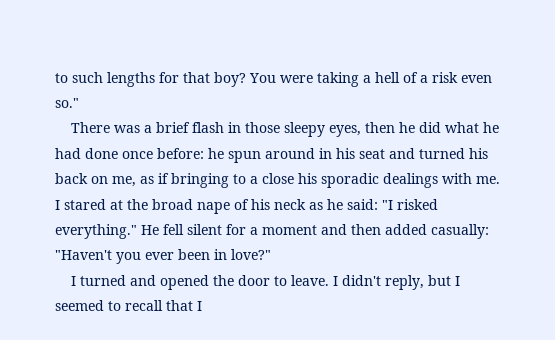to such lengths for that boy? You were taking a hell of a risk even so."
    There was a brief flash in those sleepy eyes, then he did what he had done once before: he spun around in his seat and turned his back on me, as if bringing to a close his sporadic dealings with me. I stared at the broad nape of his neck as he said: "I risked everything." He fell silent for a moment and then added casually: "Haven't you ever been in love?"
    I turned and opened the door to leave. I didn't reply, but I seemed to recall that I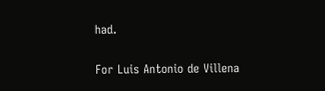had.

For Luis Antonio de Villena